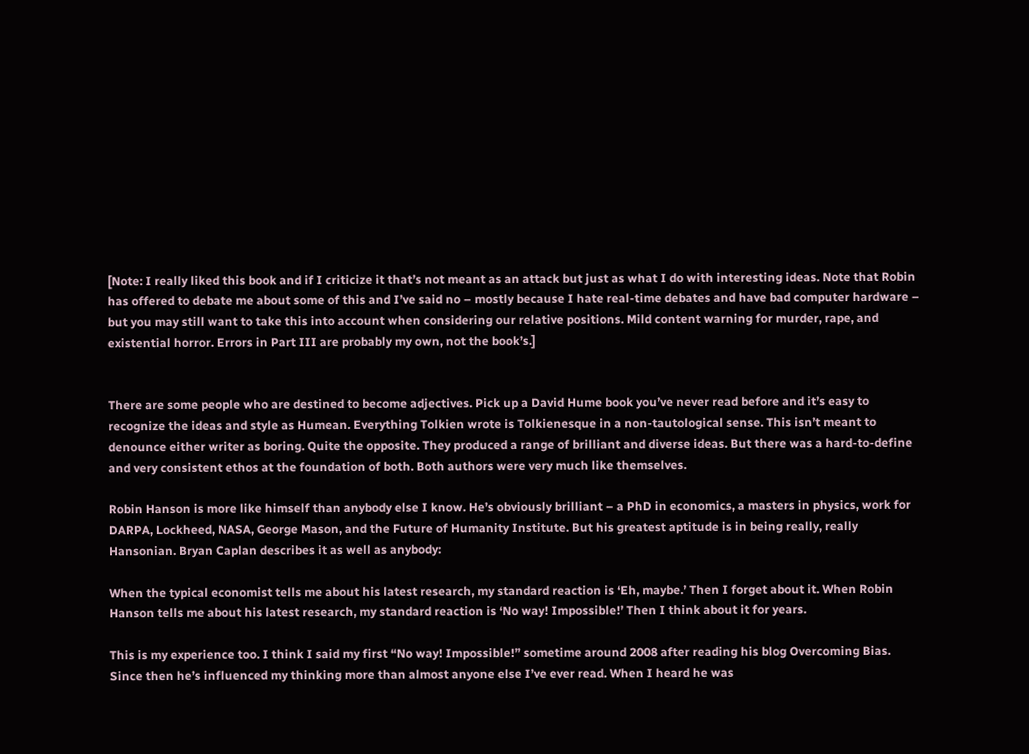[Note: I really liked this book and if I criticize it that’s not meant as an attack but just as what I do with interesting ideas. Note that Robin has offered to debate me about some of this and I’ve said no – mostly because I hate real-time debates and have bad computer hardware – but you may still want to take this into account when considering our relative positions. Mild content warning for murder, rape, and existential horror. Errors in Part III are probably my own, not the book’s.]


There are some people who are destined to become adjectives. Pick up a David Hume book you’ve never read before and it’s easy to recognize the ideas and style as Humean. Everything Tolkien wrote is Tolkienesque in a non-tautological sense. This isn’t meant to denounce either writer as boring. Quite the opposite. They produced a range of brilliant and diverse ideas. But there was a hard-to-define and very consistent ethos at the foundation of both. Both authors were very much like themselves.

Robin Hanson is more like himself than anybody else I know. He’s obviously brilliant – a PhD in economics, a masters in physics, work for DARPA, Lockheed, NASA, George Mason, and the Future of Humanity Institute. But his greatest aptitude is in being really, really Hansonian. Bryan Caplan describes it as well as anybody:

When the typical economist tells me about his latest research, my standard reaction is ‘Eh, maybe.’ Then I forget about it. When Robin Hanson tells me about his latest research, my standard reaction is ‘No way! Impossible!’ Then I think about it for years.

This is my experience too. I think I said my first “No way! Impossible!” sometime around 2008 after reading his blog Overcoming Bias. Since then he’s influenced my thinking more than almost anyone else I’ve ever read. When I heard he was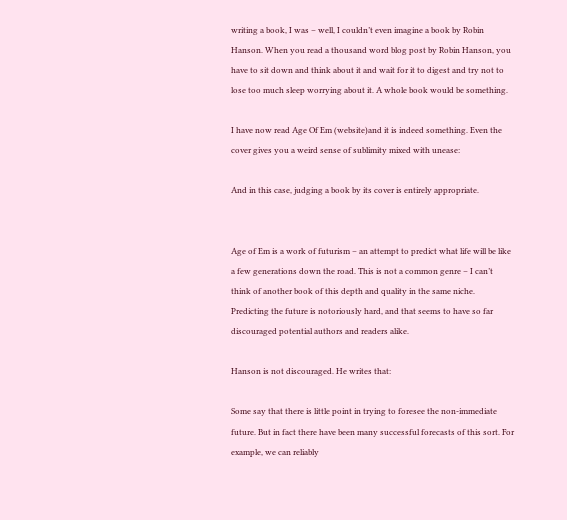writing a book, I was – well, I couldn’t even imagine a book by Robin Hanson. When you read a thousand word blog post by Robin Hanson, you have to sit down and think about it and wait for it to digest and try not to lose too much sleep worrying about it. A whole book would be something.

I have now read Age Of Em (website)and it is indeed something. Even the cover gives you a weird sense of sublimity mixed with unease:

And in this case, judging a book by its cover is entirely appropriate.


Age of Em is a work of futurism – an attempt to predict what life will be like a few generations down the road. This is not a common genre – I can’t think of another book of this depth and quality in the same niche. Predicting the future is notoriously hard, and that seems to have so far discouraged potential authors and readers alike.

Hanson is not discouraged. He writes that:

Some say that there is little point in trying to foresee the non-immediate future. But in fact there have been many successful forecasts of this sort. For example, we can reliably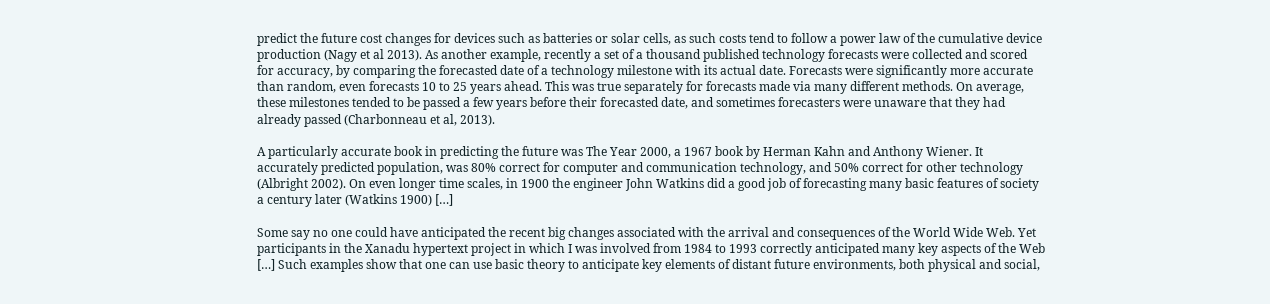predict the future cost changes for devices such as batteries or solar cells, as such costs tend to follow a power law of the cumulative device production (Nagy et al 2013). As another example, recently a set of a thousand published technology forecasts were collected and scored for accuracy, by comparing the forecasted date of a technology milestone with its actual date. Forecasts were significantly more accurate than random, even forecasts 10 to 25 years ahead. This was true separately for forecasts made via many different methods. On average, these milestones tended to be passed a few years before their forecasted date, and sometimes forecasters were unaware that they had already passed (Charbonneau et al, 2013).

A particularly accurate book in predicting the future was The Year 2000, a 1967 book by Herman Kahn and Anthony Wiener. It accurately predicted population, was 80% correct for computer and communication technology, and 50% correct for other technology (Albright 2002). On even longer time scales, in 1900 the engineer John Watkins did a good job of forecasting many basic features of society a century later (Watkins 1900) […]

Some say no one could have anticipated the recent big changes associated with the arrival and consequences of the World Wide Web. Yet participants in the Xanadu hypertext project in which I was involved from 1984 to 1993 correctly anticipated many key aspects of the Web […] Such examples show that one can use basic theory to anticipate key elements of distant future environments, both physical and social,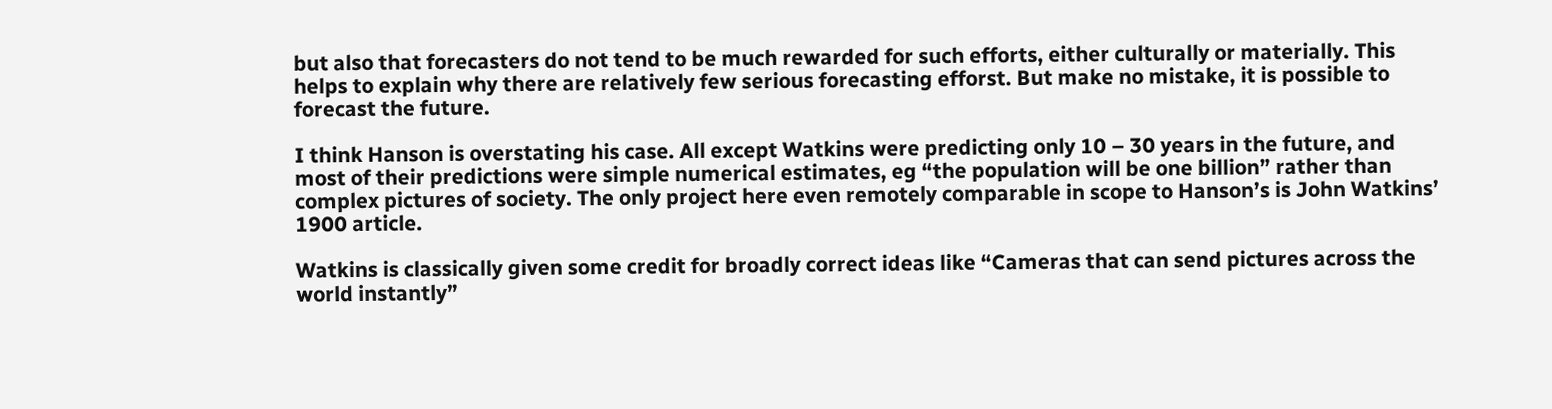but also that forecasters do not tend to be much rewarded for such efforts, either culturally or materially. This helps to explain why there are relatively few serious forecasting efforst. But make no mistake, it is possible to forecast the future.

I think Hanson is overstating his case. All except Watkins were predicting only 10 – 30 years in the future, and most of their predictions were simple numerical estimates, eg “the population will be one billion” rather than complex pictures of society. The only project here even remotely comparable in scope to Hanson’s is John Watkins’ 1900 article.

Watkins is classically given some credit for broadly correct ideas like “Cameras that can send pictures across the world instantly”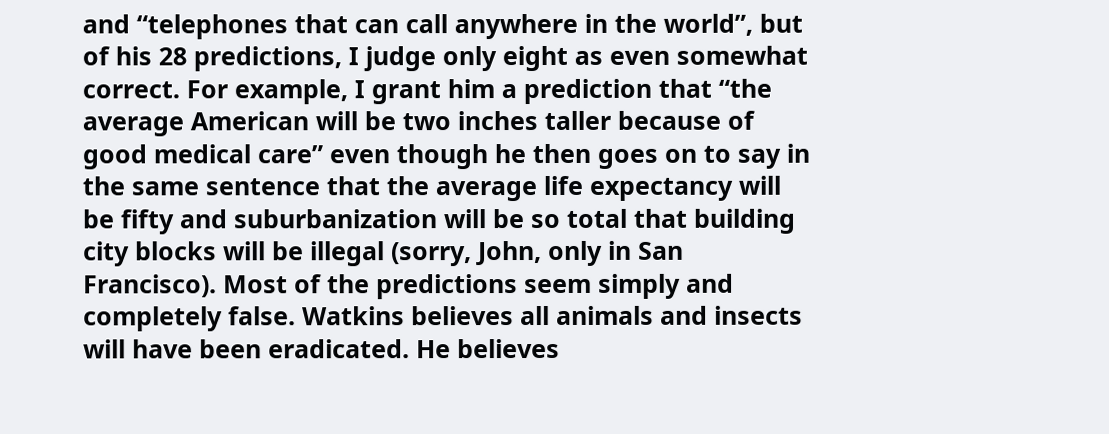and “telephones that can call anywhere in the world”, but of his 28 predictions, I judge only eight as even somewhat correct. For example, I grant him a prediction that “the average American will be two inches taller because of good medical care” even though he then goes on to say in the same sentence that the average life expectancy will be fifty and suburbanization will be so total that building city blocks will be illegal (sorry, John, only in San Francisco). Most of the predictions seem simply and completely false. Watkins believes all animals and insects will have been eradicated. He believes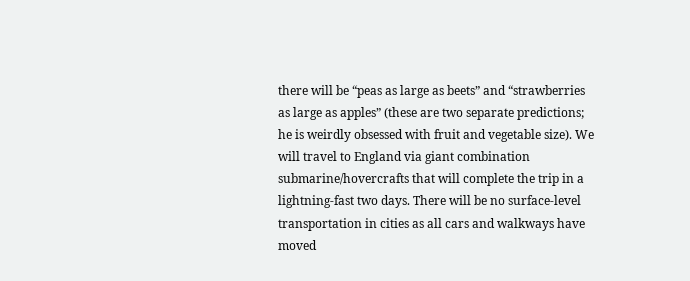there will be “peas as large as beets” and “strawberries as large as apples” (these are two separate predictions; he is weirdly obsessed with fruit and vegetable size). We will travel to England via giant combination submarine/hovercrafts that will complete the trip in a lightning-fast two days. There will be no surface-level transportation in cities as all cars and walkways have moved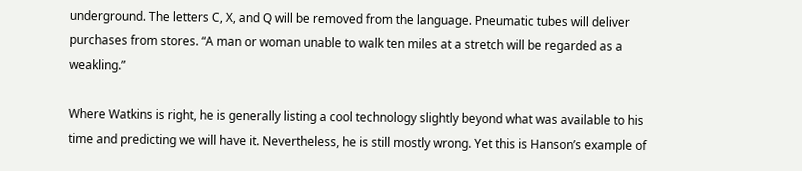underground. The letters C, X, and Q will be removed from the language. Pneumatic tubes will deliver purchases from stores. “A man or woman unable to walk ten miles at a stretch will be regarded as a weakling.”

Where Watkins is right, he is generally listing a cool technology slightly beyond what was available to his time and predicting we will have it. Nevertheless, he is still mostly wrong. Yet this is Hanson’s example of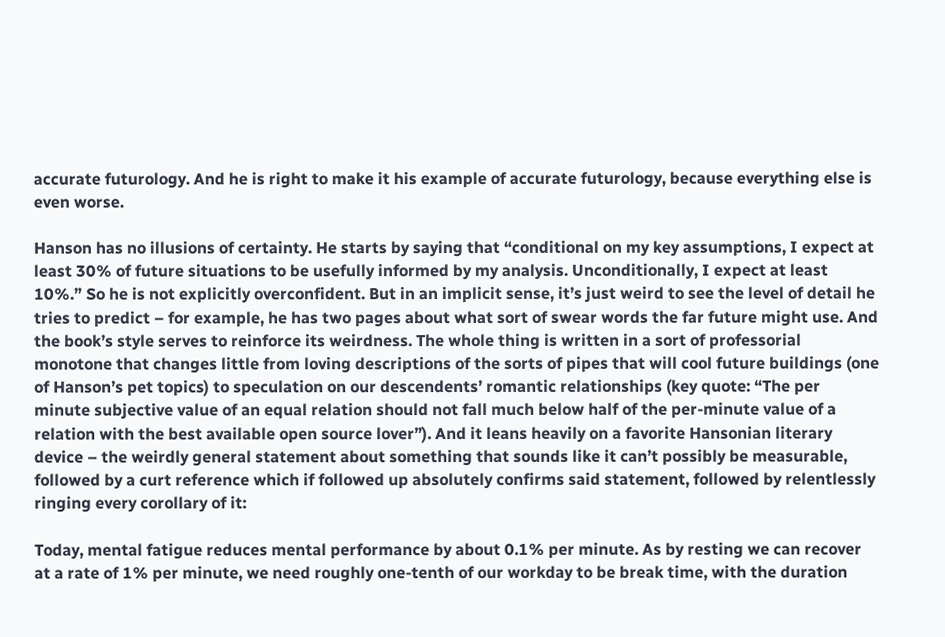accurate futurology. And he is right to make it his example of accurate futurology, because everything else is even worse.

Hanson has no illusions of certainty. He starts by saying that “conditional on my key assumptions, I expect at least 30% of future situations to be usefully informed by my analysis. Unconditionally, I expect at least 10%.” So he is not explicitly overconfident. But in an implicit sense, it’s just weird to see the level of detail he tries to predict – for example, he has two pages about what sort of swear words the far future might use. And the book’s style serves to reinforce its weirdness. The whole thing is written in a sort of professorial monotone that changes little from loving descriptions of the sorts of pipes that will cool future buildings (one of Hanson’s pet topics) to speculation on our descendents’ romantic relationships (key quote: “The per minute subjective value of an equal relation should not fall much below half of the per-minute value of a relation with the best available open source lover”). And it leans heavily on a favorite Hansonian literary device – the weirdly general statement about something that sounds like it can’t possibly be measurable, followed by a curt reference which if followed up absolutely confirms said statement, followed by relentlessly ringing every corollary of it:

Today, mental fatigue reduces mental performance by about 0.1% per minute. As by resting we can recover at a rate of 1% per minute, we need roughly one-tenth of our workday to be break time, with the duration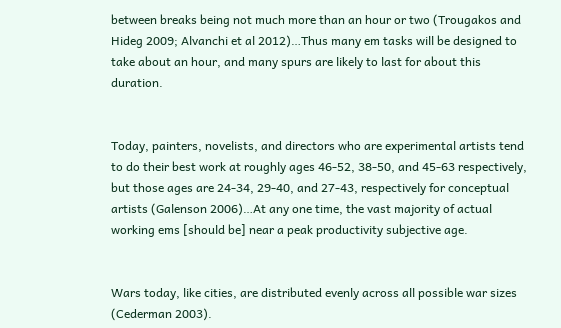between breaks being not much more than an hour or two (Trougakos and Hideg 2009; Alvanchi et al 2012)…Thus many em tasks will be designed to take about an hour, and many spurs are likely to last for about this duration.


Today, painters, novelists, and directors who are experimental artists tend to do their best work at roughly ages 46-52, 38-50, and 45-63 respectively, but those ages are 24-34, 29-40, and 27-43, respectively for conceptual artists (Galenson 2006)…At any one time, the vast majority of actual working ems [should be] near a peak productivity subjective age.


Wars today, like cities, are distributed evenly across all possible war sizes (Cederman 2003).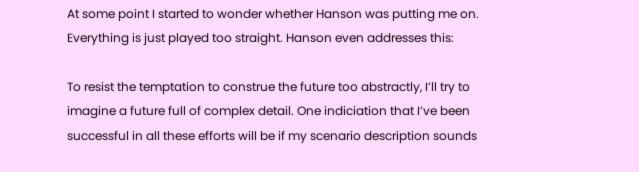At some point I started to wonder whether Hanson was putting me on. Everything is just played too straight. Hanson even addresses this:

To resist the temptation to construe the future too abstractly, I’ll try to imagine a future full of complex detail. One indiciation that I’ve been successful in all these efforts will be if my scenario description sounds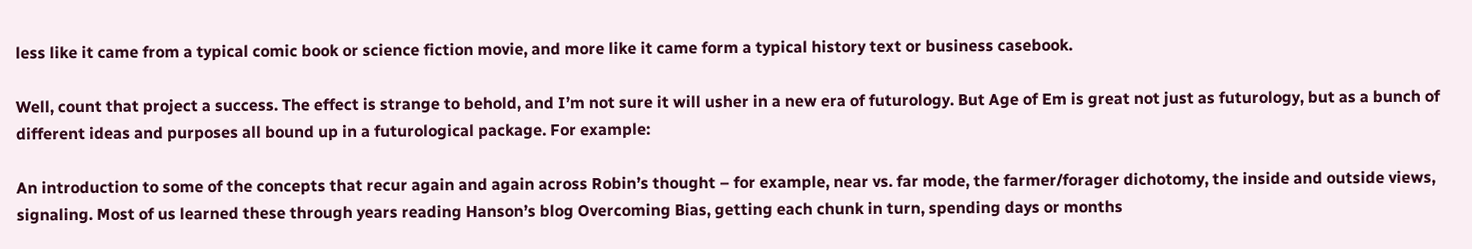less like it came from a typical comic book or science fiction movie, and more like it came form a typical history text or business casebook.

Well, count that project a success. The effect is strange to behold, and I’m not sure it will usher in a new era of futurology. But Age of Em is great not just as futurology, but as a bunch of different ideas and purposes all bound up in a futurological package. For example:

An introduction to some of the concepts that recur again and again across Robin’s thought – for example, near vs. far mode, the farmer/forager dichotomy, the inside and outside views, signaling. Most of us learned these through years reading Hanson’s blog Overcoming Bias, getting each chunk in turn, spending days or months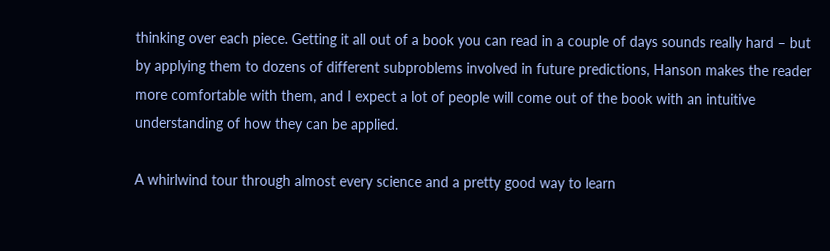thinking over each piece. Getting it all out of a book you can read in a couple of days sounds really hard – but by applying them to dozens of different subproblems involved in future predictions, Hanson makes the reader more comfortable with them, and I expect a lot of people will come out of the book with an intuitive understanding of how they can be applied.

A whirlwind tour through almost every science and a pretty good way to learn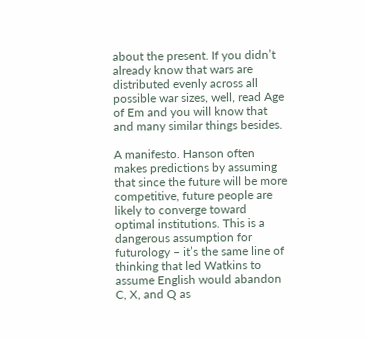about the present. If you didn’t already know that wars are distributed evenly across all possible war sizes, well, read Age of Em and you will know that and many similar things besides.

A manifesto. Hanson often makes predictions by assuming that since the future will be more competitive, future people are likely to converge toward optimal institutions. This is a dangerous assumption for futurology – it’s the same line of thinking that led Watkins to assume English would abandon C, X, and Q as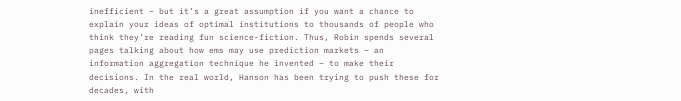inefficient – but it’s a great assumption if you want a chance to explain your ideas of optimal institutions to thousands of people who think they’re reading fun science-fiction. Thus, Robin spends several pages talking about how ems may use prediction markets – an information aggregation technique he invented – to make their decisions. In the real world, Hanson has been trying to push these for decades, with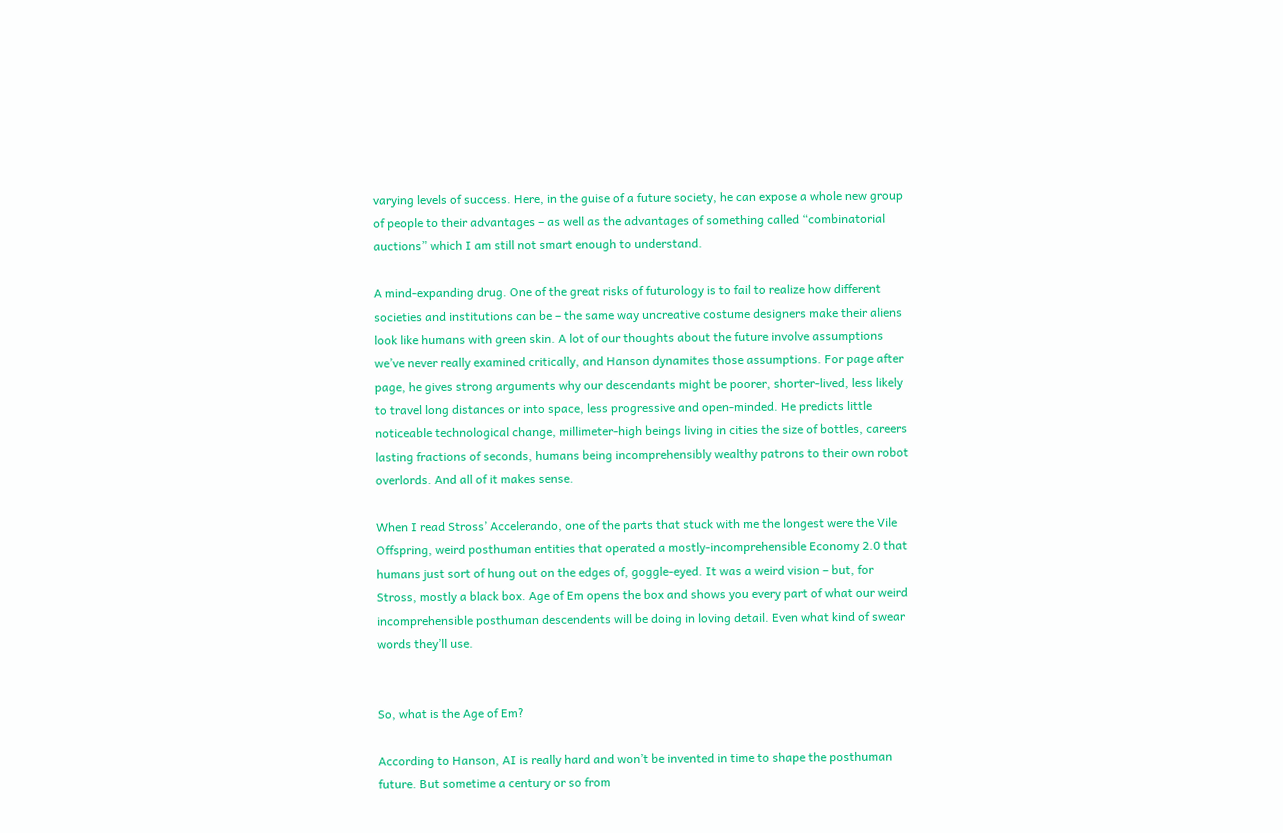varying levels of success. Here, in the guise of a future society, he can expose a whole new group of people to their advantages – as well as the advantages of something called “combinatorial auctions” which I am still not smart enough to understand.

A mind-expanding drug. One of the great risks of futurology is to fail to realize how different societies and institutions can be – the same way uncreative costume designers make their aliens look like humans with green skin. A lot of our thoughts about the future involve assumptions we’ve never really examined critically, and Hanson dynamites those assumptions. For page after page, he gives strong arguments why our descendants might be poorer, shorter-lived, less likely to travel long distances or into space, less progressive and open-minded. He predicts little noticeable technological change, millimeter-high beings living in cities the size of bottles, careers lasting fractions of seconds, humans being incomprehensibly wealthy patrons to their own robot overlords. And all of it makes sense.

When I read Stross’ Accelerando, one of the parts that stuck with me the longest were the Vile Offspring, weird posthuman entities that operated a mostly-incomprehensible Economy 2.0 that humans just sort of hung out on the edges of, goggle-eyed. It was a weird vision – but, for Stross, mostly a black box. Age of Em opens the box and shows you every part of what our weird incomprehensible posthuman descendents will be doing in loving detail. Even what kind of swear words they’ll use.


So, what is the Age of Em?

According to Hanson, AI is really hard and won’t be invented in time to shape the posthuman future. But sometime a century or so from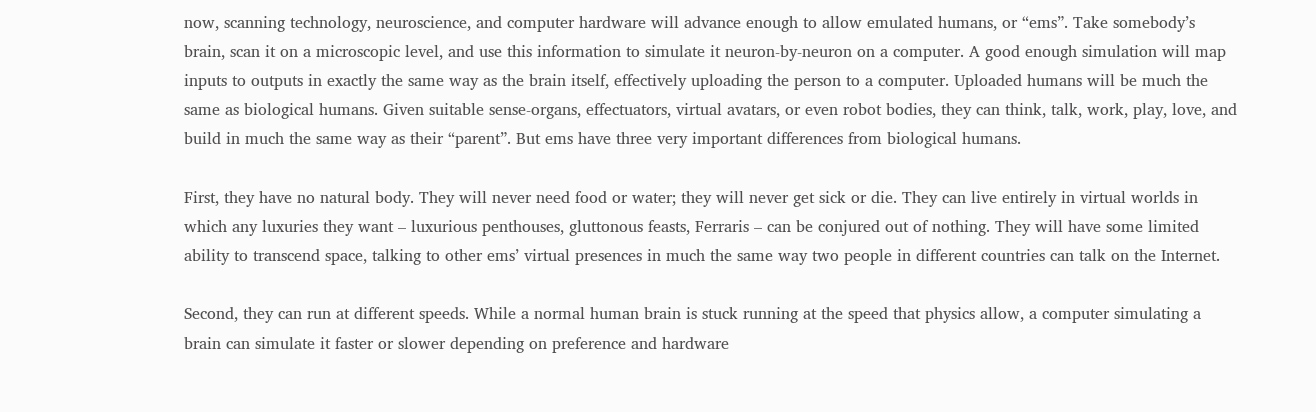now, scanning technology, neuroscience, and computer hardware will advance enough to allow emulated humans, or “ems”. Take somebody’s brain, scan it on a microscopic level, and use this information to simulate it neuron-by-neuron on a computer. A good enough simulation will map inputs to outputs in exactly the same way as the brain itself, effectively uploading the person to a computer. Uploaded humans will be much the same as biological humans. Given suitable sense-organs, effectuators, virtual avatars, or even robot bodies, they can think, talk, work, play, love, and build in much the same way as their “parent”. But ems have three very important differences from biological humans.

First, they have no natural body. They will never need food or water; they will never get sick or die. They can live entirely in virtual worlds in which any luxuries they want – luxurious penthouses, gluttonous feasts, Ferraris – can be conjured out of nothing. They will have some limited ability to transcend space, talking to other ems’ virtual presences in much the same way two people in different countries can talk on the Internet.

Second, they can run at different speeds. While a normal human brain is stuck running at the speed that physics allow, a computer simulating a brain can simulate it faster or slower depending on preference and hardware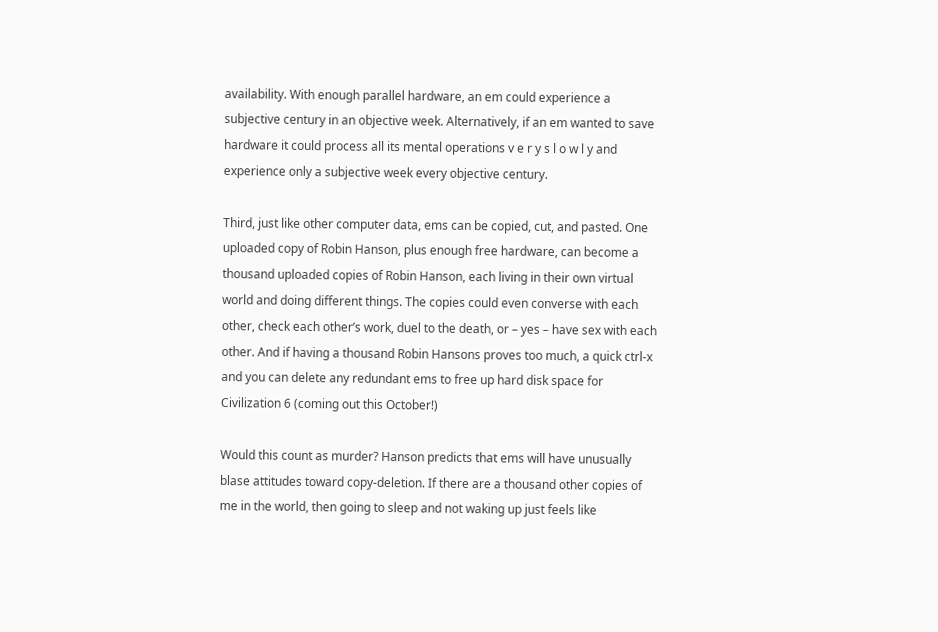availability. With enough parallel hardware, an em could experience a subjective century in an objective week. Alternatively, if an em wanted to save hardware it could process all its mental operations v e r y s l o w l y and experience only a subjective week every objective century.

Third, just like other computer data, ems can be copied, cut, and pasted. One uploaded copy of Robin Hanson, plus enough free hardware, can become a thousand uploaded copies of Robin Hanson, each living in their own virtual world and doing different things. The copies could even converse with each other, check each other’s work, duel to the death, or – yes – have sex with each other. And if having a thousand Robin Hansons proves too much, a quick ctrl-x and you can delete any redundant ems to free up hard disk space for Civilization 6 (coming out this October!)

Would this count as murder? Hanson predicts that ems will have unusually blase attitudes toward copy-deletion. If there are a thousand other copies of me in the world, then going to sleep and not waking up just feels like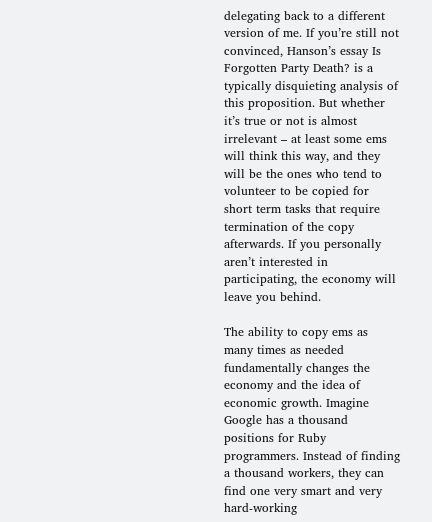delegating back to a different version of me. If you’re still not convinced, Hanson’s essay Is Forgotten Party Death? is a typically disquieting analysis of this proposition. But whether it’s true or not is almost irrelevant – at least some ems will think this way, and they will be the ones who tend to volunteer to be copied for short term tasks that require termination of the copy afterwards. If you personally aren’t interested in participating, the economy will leave you behind.

The ability to copy ems as many times as needed fundamentally changes the economy and the idea of economic growth. Imagine Google has a thousand positions for Ruby programmers. Instead of finding a thousand workers, they can find one very smart and very hard-working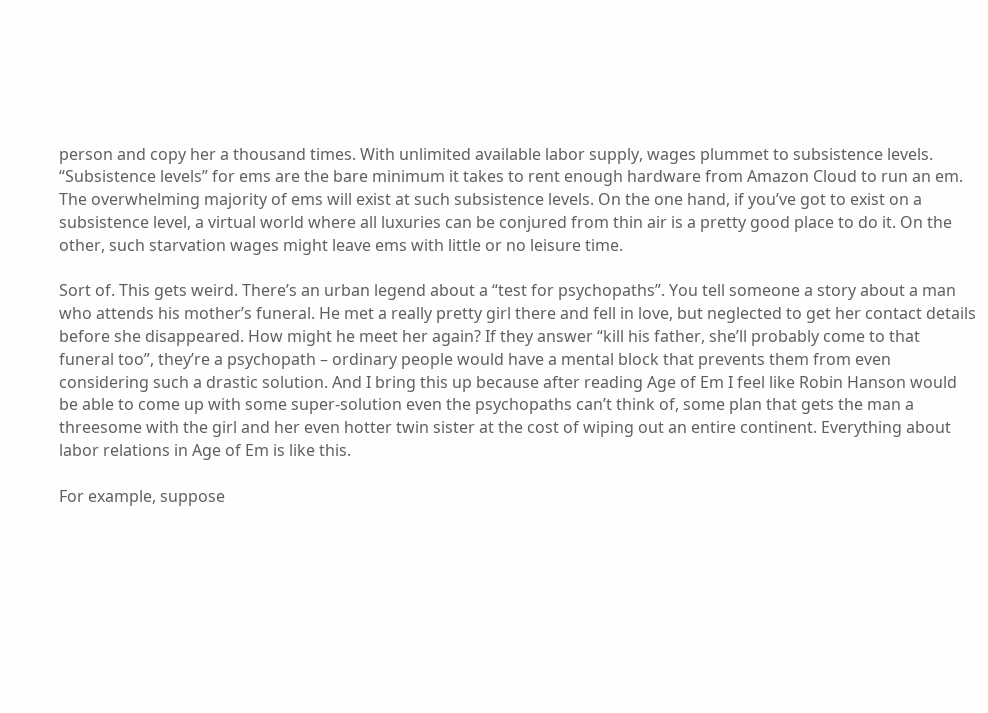person and copy her a thousand times. With unlimited available labor supply, wages plummet to subsistence levels. “Subsistence levels” for ems are the bare minimum it takes to rent enough hardware from Amazon Cloud to run an em. The overwhelming majority of ems will exist at such subsistence levels. On the one hand, if you’ve got to exist on a subsistence level, a virtual world where all luxuries can be conjured from thin air is a pretty good place to do it. On the other, such starvation wages might leave ems with little or no leisure time.

Sort of. This gets weird. There’s an urban legend about a “test for psychopaths”. You tell someone a story about a man who attends his mother’s funeral. He met a really pretty girl there and fell in love, but neglected to get her contact details before she disappeared. How might he meet her again? If they answer “kill his father, she’ll probably come to that funeral too”, they’re a psychopath – ordinary people would have a mental block that prevents them from even considering such a drastic solution. And I bring this up because after reading Age of Em I feel like Robin Hanson would be able to come up with some super-solution even the psychopaths can’t think of, some plan that gets the man a threesome with the girl and her even hotter twin sister at the cost of wiping out an entire continent. Everything about labor relations in Age of Em is like this.

For example, suppose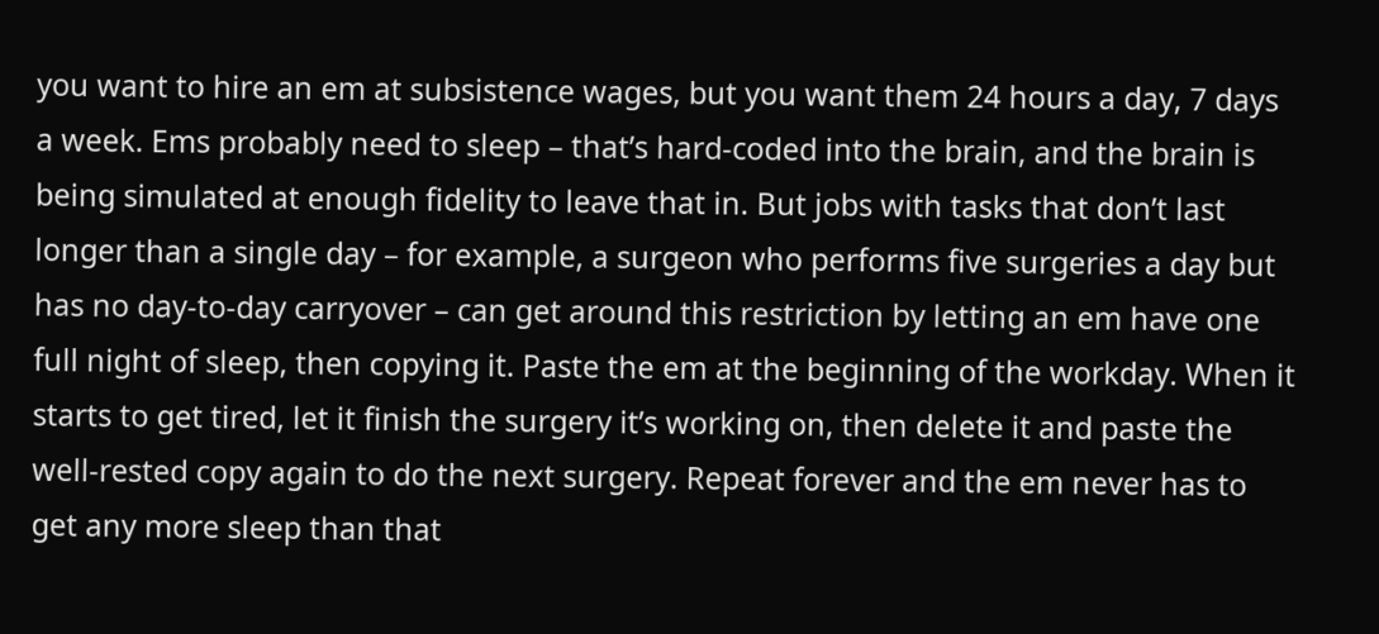you want to hire an em at subsistence wages, but you want them 24 hours a day, 7 days a week. Ems probably need to sleep – that’s hard-coded into the brain, and the brain is being simulated at enough fidelity to leave that in. But jobs with tasks that don’t last longer than a single day – for example, a surgeon who performs five surgeries a day but has no day-to-day carryover – can get around this restriction by letting an em have one full night of sleep, then copying it. Paste the em at the beginning of the workday. When it starts to get tired, let it finish the surgery it’s working on, then delete it and paste the well-rested copy again to do the next surgery. Repeat forever and the em never has to get any more sleep than that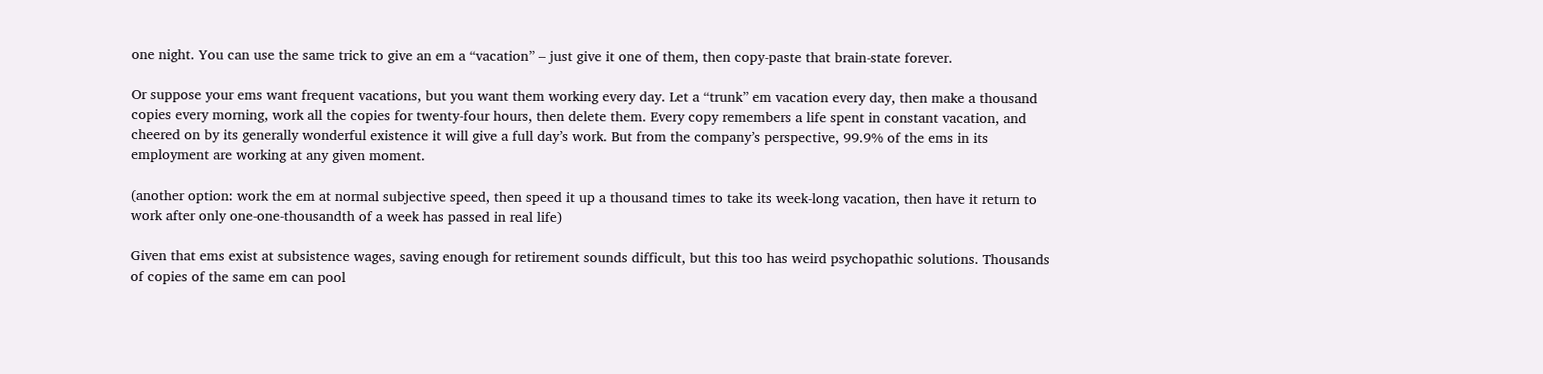one night. You can use the same trick to give an em a “vacation” – just give it one of them, then copy-paste that brain-state forever.

Or suppose your ems want frequent vacations, but you want them working every day. Let a “trunk” em vacation every day, then make a thousand copies every morning, work all the copies for twenty-four hours, then delete them. Every copy remembers a life spent in constant vacation, and cheered on by its generally wonderful existence it will give a full day’s work. But from the company’s perspective, 99.9% of the ems in its employment are working at any given moment.

(another option: work the em at normal subjective speed, then speed it up a thousand times to take its week-long vacation, then have it return to work after only one-one-thousandth of a week has passed in real life)

Given that ems exist at subsistence wages, saving enough for retirement sounds difficult, but this too has weird psychopathic solutions. Thousands of copies of the same em can pool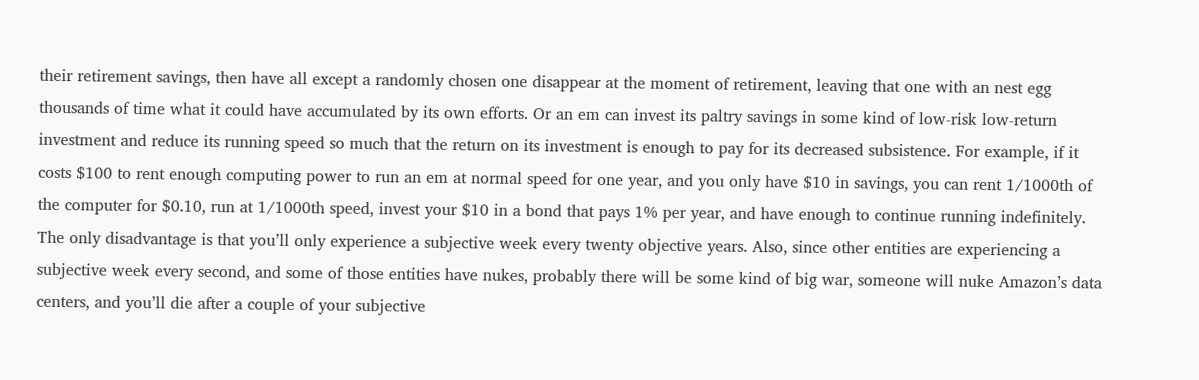their retirement savings, then have all except a randomly chosen one disappear at the moment of retirement, leaving that one with an nest egg thousands of time what it could have accumulated by its own efforts. Or an em can invest its paltry savings in some kind of low-risk low-return investment and reduce its running speed so much that the return on its investment is enough to pay for its decreased subsistence. For example, if it costs $100 to rent enough computing power to run an em at normal speed for one year, and you only have $10 in savings, you can rent 1/1000th of the computer for $0.10, run at 1/1000th speed, invest your $10 in a bond that pays 1% per year, and have enough to continue running indefinitely. The only disadvantage is that you’ll only experience a subjective week every twenty objective years. Also, since other entities are experiencing a subjective week every second, and some of those entities have nukes, probably there will be some kind of big war, someone will nuke Amazon’s data centers, and you’ll die after a couple of your subjective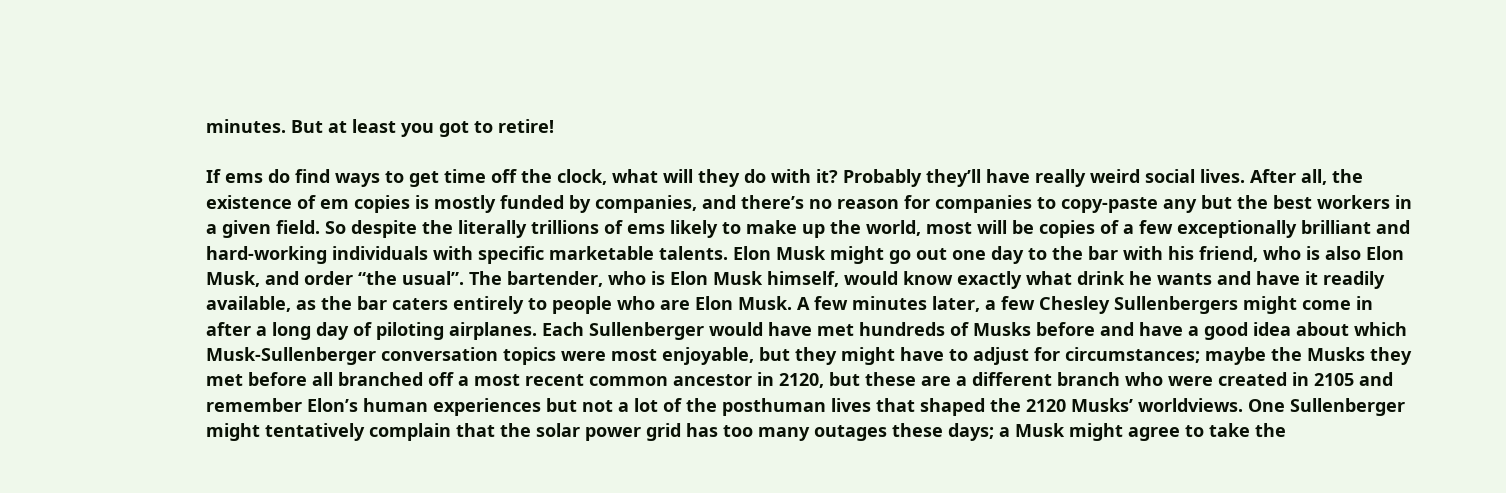minutes. But at least you got to retire!

If ems do find ways to get time off the clock, what will they do with it? Probably they’ll have really weird social lives. After all, the existence of em copies is mostly funded by companies, and there’s no reason for companies to copy-paste any but the best workers in a given field. So despite the literally trillions of ems likely to make up the world, most will be copies of a few exceptionally brilliant and hard-working individuals with specific marketable talents. Elon Musk might go out one day to the bar with his friend, who is also Elon Musk, and order “the usual”. The bartender, who is Elon Musk himself, would know exactly what drink he wants and have it readily available, as the bar caters entirely to people who are Elon Musk. A few minutes later, a few Chesley Sullenbergers might come in after a long day of piloting airplanes. Each Sullenberger would have met hundreds of Musks before and have a good idea about which Musk-Sullenberger conversation topics were most enjoyable, but they might have to adjust for circumstances; maybe the Musks they met before all branched off a most recent common ancestor in 2120, but these are a different branch who were created in 2105 and remember Elon’s human experiences but not a lot of the posthuman lives that shaped the 2120 Musks’ worldviews. One Sullenberger might tentatively complain that the solar power grid has too many outages these days; a Musk might agree to take the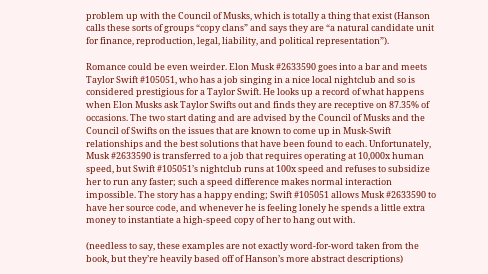problem up with the Council of Musks, which is totally a thing that exist (Hanson calls these sorts of groups “copy clans” and says they are “a natural candidate unit for finance, reproduction, legal, liability, and political representation”).

Romance could be even weirder. Elon Musk #2633590 goes into a bar and meets Taylor Swift #105051, who has a job singing in a nice local nightclub and so is considered prestigious for a Taylor Swift. He looks up a record of what happens when Elon Musks ask Taylor Swifts out and finds they are receptive on 87.35% of occasions. The two start dating and are advised by the Council of Musks and the Council of Swifts on the issues that are known to come up in Musk-Swift relationships and the best solutions that have been found to each. Unfortunately, Musk #2633590 is transferred to a job that requires operating at 10,000x human speed, but Swift #105051’s nightclub runs at 100x speed and refuses to subsidize her to run any faster; such a speed difference makes normal interaction impossible. The story has a happy ending; Swift #105051 allows Musk #2633590 to have her source code, and whenever he is feeling lonely he spends a little extra money to instantiate a high-speed copy of her to hang out with.

(needless to say, these examples are not exactly word-for-word taken from the book, but they’re heavily based off of Hanson’s more abstract descriptions)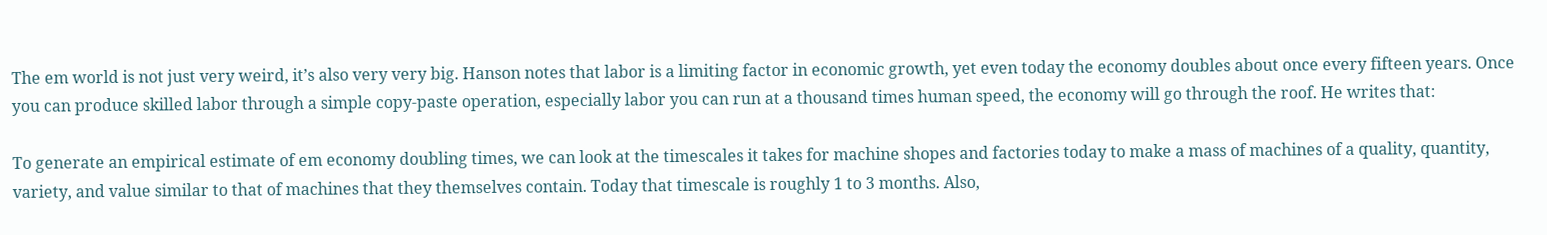The em world is not just very weird, it’s also very very big. Hanson notes that labor is a limiting factor in economic growth, yet even today the economy doubles about once every fifteen years. Once you can produce skilled labor through a simple copy-paste operation, especially labor you can run at a thousand times human speed, the economy will go through the roof. He writes that:

To generate an empirical estimate of em economy doubling times, we can look at the timescales it takes for machine shopes and factories today to make a mass of machines of a quality, quantity, variety, and value similar to that of machines that they themselves contain. Today that timescale is roughly 1 to 3 months. Also,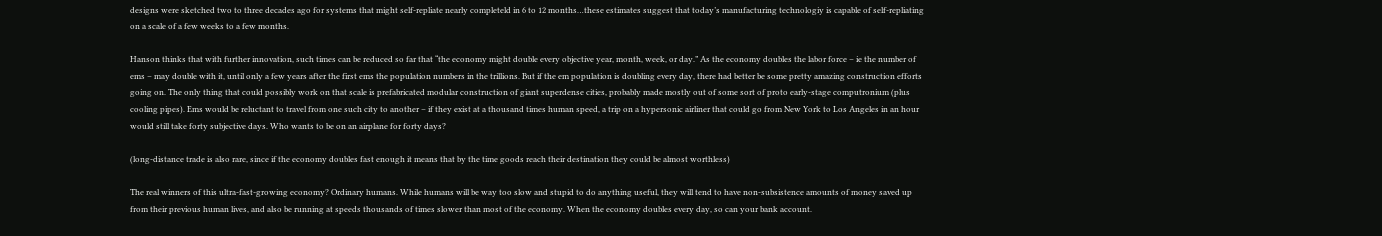designs were sketched two to three decades ago for systems that might self-repliate nearly completeld in 6 to 12 months…these estimates suggest that today’s manufacturing technologiy is capable of self-repliating on a scale of a few weeks to a few months.

Hanson thinks that with further innovation, such times can be reduced so far that “the economy might double every objective year, month, week, or day.” As the economy doubles the labor force – ie the number of ems – may double with it, until only a few years after the first ems the population numbers in the trillions. But if the em population is doubling every day, there had better be some pretty amazing construction efforts going on. The only thing that could possibly work on that scale is prefabricated modular construction of giant superdense cities, probably made mostly out of some sort of proto early-stage computronium (plus cooling pipes). Ems would be reluctant to travel from one such city to another – if they exist at a thousand times human speed, a trip on a hypersonic airliner that could go from New York to Los Angeles in an hour would still take forty subjective days. Who wants to be on an airplane for forty days?

(long-distance trade is also rare, since if the economy doubles fast enough it means that by the time goods reach their destination they could be almost worthless)

The real winners of this ultra-fast-growing economy? Ordinary humans. While humans will be way too slow and stupid to do anything useful, they will tend to have non-subsistence amounts of money saved up from their previous human lives, and also be running at speeds thousands of times slower than most of the economy. When the economy doubles every day, so can your bank account.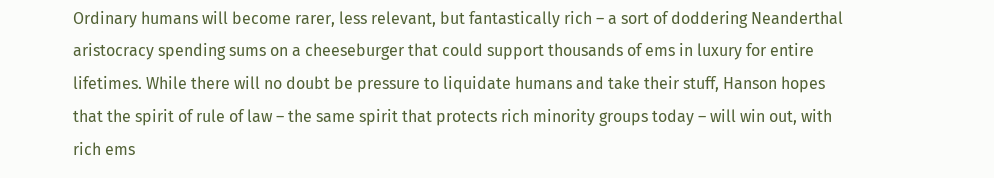Ordinary humans will become rarer, less relevant, but fantastically rich – a sort of doddering Neanderthal aristocracy spending sums on a cheeseburger that could support thousands of ems in luxury for entire lifetimes. While there will no doubt be pressure to liquidate humans and take their stuff, Hanson hopes that the spirit of rule of law – the same spirit that protects rich minority groups today – will win out, with rich ems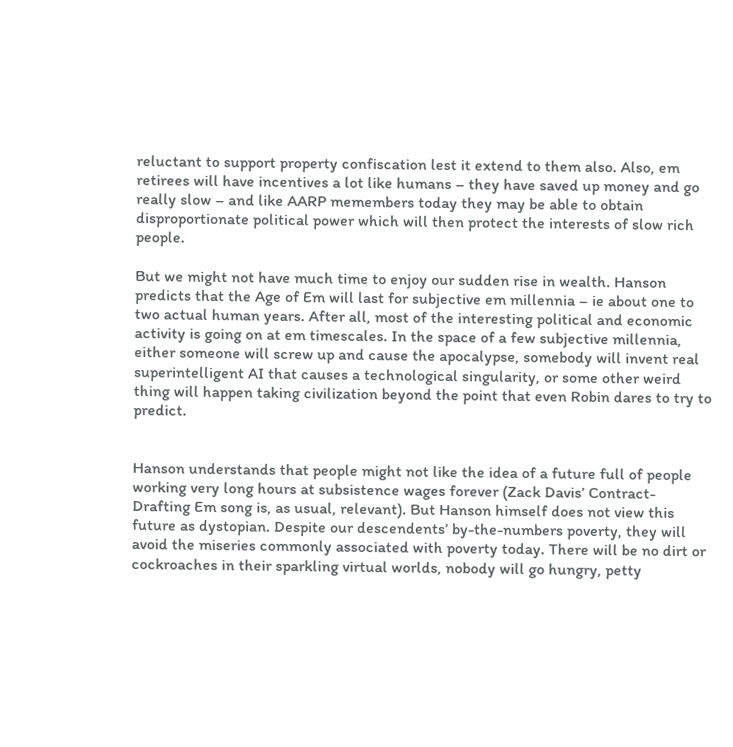reluctant to support property confiscation lest it extend to them also. Also, em retirees will have incentives a lot like humans – they have saved up money and go really slow – and like AARP memembers today they may be able to obtain disproportionate political power which will then protect the interests of slow rich people.

But we might not have much time to enjoy our sudden rise in wealth. Hanson predicts that the Age of Em will last for subjective em millennia – ie about one to two actual human years. After all, most of the interesting political and economic activity is going on at em timescales. In the space of a few subjective millennia, either someone will screw up and cause the apocalypse, somebody will invent real superintelligent AI that causes a technological singularity, or some other weird thing will happen taking civilization beyond the point that even Robin dares to try to predict.


Hanson understands that people might not like the idea of a future full of people working very long hours at subsistence wages forever (Zack Davis’ Contract-Drafting Em song is, as usual, relevant). But Hanson himself does not view this future as dystopian. Despite our descendents’ by-the-numbers poverty, they will avoid the miseries commonly associated with poverty today. There will be no dirt or cockroaches in their sparkling virtual worlds, nobody will go hungry, petty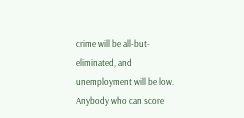crime will be all-but-eliminated, and unemployment will be low. Anybody who can score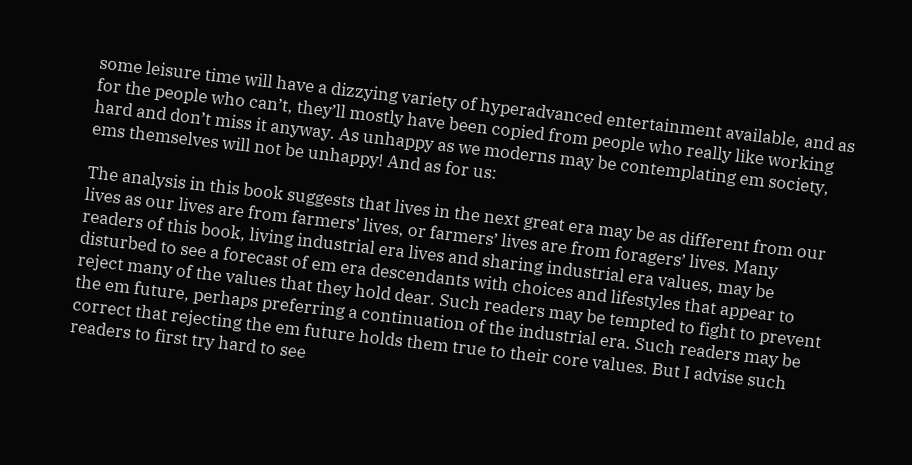some leisure time will have a dizzying variety of hyperadvanced entertainment available, and as for the people who can’t, they’ll mostly have been copied from people who really like working hard and don’t miss it anyway. As unhappy as we moderns may be contemplating em society, ems themselves will not be unhappy! And as for us:

The analysis in this book suggests that lives in the next great era may be as different from our lives as our lives are from farmers’ lives, or farmers’ lives are from foragers’ lives. Many readers of this book, living industrial era lives and sharing industrial era values, may be disturbed to see a forecast of em era descendants with choices and lifestyles that appear to reject many of the values that they hold dear. Such readers may be tempted to fight to prevent the em future, perhaps preferring a continuation of the industrial era. Such readers may be correct that rejecting the em future holds them true to their core values. But I advise such readers to first try hard to see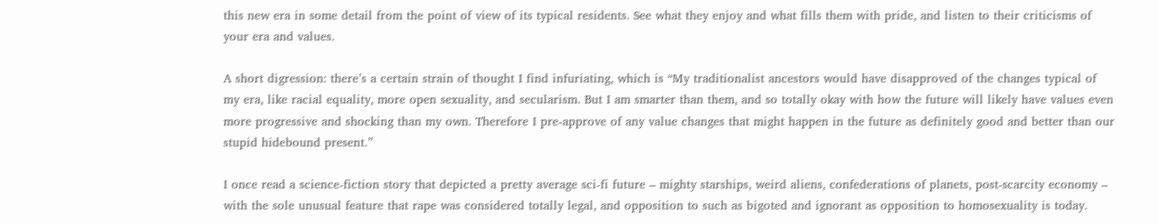this new era in some detail from the point of view of its typical residents. See what they enjoy and what fills them with pride, and listen to their criticisms of your era and values.

A short digression: there’s a certain strain of thought I find infuriating, which is “My traditionalist ancestors would have disapproved of the changes typical of my era, like racial equality, more open sexuality, and secularism. But I am smarter than them, and so totally okay with how the future will likely have values even more progressive and shocking than my own. Therefore I pre-approve of any value changes that might happen in the future as definitely good and better than our stupid hidebound present.”

I once read a science-fiction story that depicted a pretty average sci-fi future – mighty starships, weird aliens, confederations of planets, post-scarcity economy – with the sole unusual feature that rape was considered totally legal, and opposition to such as bigoted and ignorant as opposition to homosexuality is today.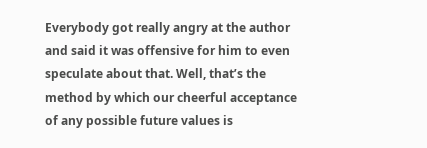Everybody got really angry at the author and said it was offensive for him to even speculate about that. Well, that’s the method by which our cheerful acceptance of any possible future values is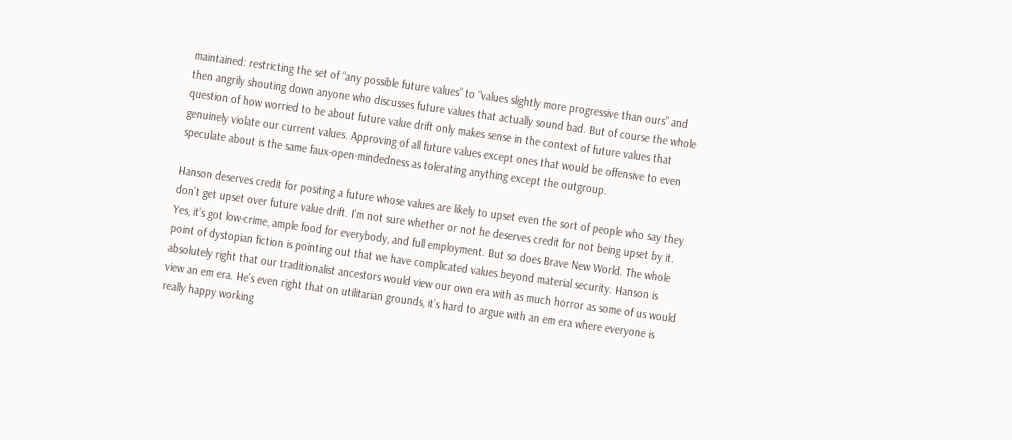maintained: restricting the set of “any possible future values” to “values slightly more progressive than ours” and then angrily shouting down anyone who discusses future values that actually sound bad. But of course the whole question of how worried to be about future value drift only makes sense in the context of future values that genuinely violate our current values. Approving of all future values except ones that would be offensive to even speculate about is the same faux-open-mindedness as tolerating anything except the outgroup.

Hanson deserves credit for positing a future whose values are likely to upset even the sort of people who say they don’t get upset over future value drift. I’m not sure whether or not he deserves credit for not being upset by it. Yes, it’s got low-crime, ample food for everybody, and full employment. But so does Brave New World. The whole point of dystopian fiction is pointing out that we have complicated values beyond material security. Hanson is absolutely right that our traditionalist ancestors would view our own era with as much horror as some of us would view an em era. He’s even right that on utilitarian grounds, it’s hard to argue with an em era where everyone is really happy working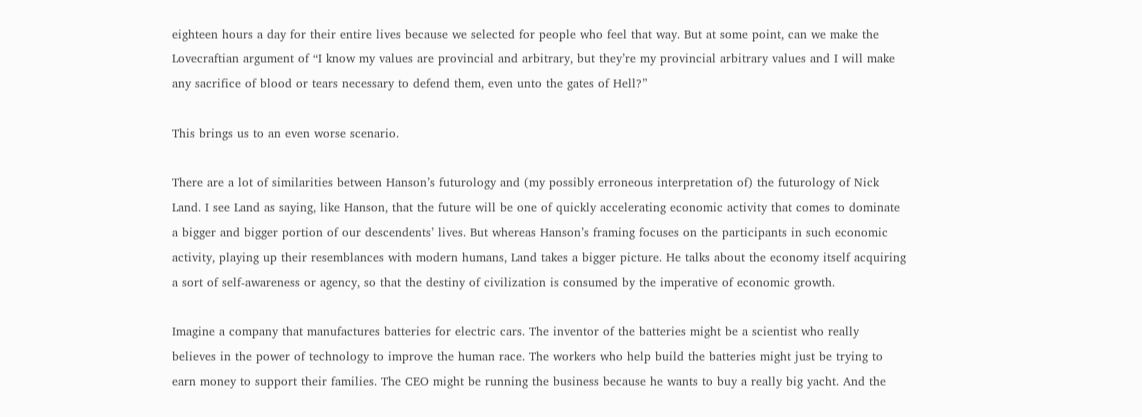eighteen hours a day for their entire lives because we selected for people who feel that way. But at some point, can we make the Lovecraftian argument of “I know my values are provincial and arbitrary, but they’re my provincial arbitrary values and I will make any sacrifice of blood or tears necessary to defend them, even unto the gates of Hell?”

This brings us to an even worse scenario.

There are a lot of similarities between Hanson’s futurology and (my possibly erroneous interpretation of) the futurology of Nick Land. I see Land as saying, like Hanson, that the future will be one of quickly accelerating economic activity that comes to dominate a bigger and bigger portion of our descendents’ lives. But whereas Hanson’s framing focuses on the participants in such economic activity, playing up their resemblances with modern humans, Land takes a bigger picture. He talks about the economy itself acquiring a sort of self-awareness or agency, so that the destiny of civilization is consumed by the imperative of economic growth.

Imagine a company that manufactures batteries for electric cars. The inventor of the batteries might be a scientist who really believes in the power of technology to improve the human race. The workers who help build the batteries might just be trying to earn money to support their families. The CEO might be running the business because he wants to buy a really big yacht. And the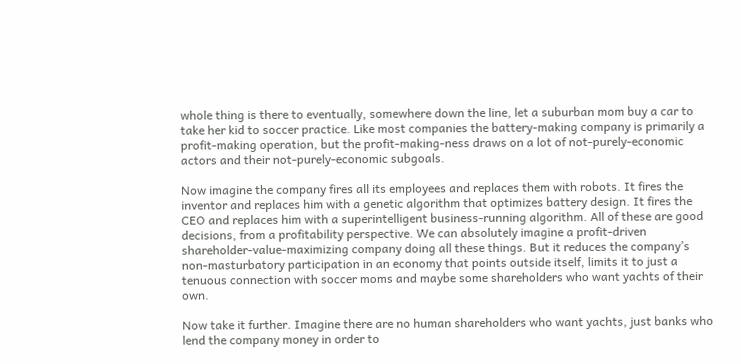whole thing is there to eventually, somewhere down the line, let a suburban mom buy a car to take her kid to soccer practice. Like most companies the battery-making company is primarily a profit-making operation, but the profit-making-ness draws on a lot of not-purely-economic actors and their not-purely-economic subgoals.

Now imagine the company fires all its employees and replaces them with robots. It fires the inventor and replaces him with a genetic algorithm that optimizes battery design. It fires the CEO and replaces him with a superintelligent business-running algorithm. All of these are good decisions, from a profitability perspective. We can absolutely imagine a profit-driven shareholder-value-maximizing company doing all these things. But it reduces the company’s non-masturbatory participation in an economy that points outside itself, limits it to just a tenuous connection with soccer moms and maybe some shareholders who want yachts of their own.

Now take it further. Imagine there are no human shareholders who want yachts, just banks who lend the company money in order to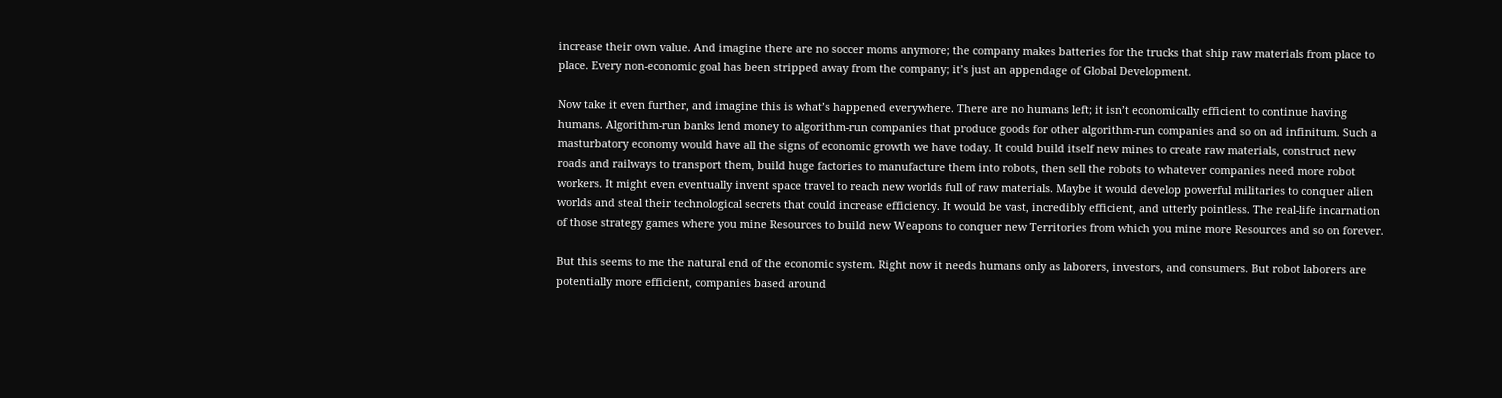increase their own value. And imagine there are no soccer moms anymore; the company makes batteries for the trucks that ship raw materials from place to place. Every non-economic goal has been stripped away from the company; it’s just an appendage of Global Development.

Now take it even further, and imagine this is what’s happened everywhere. There are no humans left; it isn’t economically efficient to continue having humans. Algorithm-run banks lend money to algorithm-run companies that produce goods for other algorithm-run companies and so on ad infinitum. Such a masturbatory economy would have all the signs of economic growth we have today. It could build itself new mines to create raw materials, construct new roads and railways to transport them, build huge factories to manufacture them into robots, then sell the robots to whatever companies need more robot workers. It might even eventually invent space travel to reach new worlds full of raw materials. Maybe it would develop powerful militaries to conquer alien worlds and steal their technological secrets that could increase efficiency. It would be vast, incredibly efficient, and utterly pointless. The real-life incarnation of those strategy games where you mine Resources to build new Weapons to conquer new Territories from which you mine more Resources and so on forever.

But this seems to me the natural end of the economic system. Right now it needs humans only as laborers, investors, and consumers. But robot laborers are potentially more efficient, companies based around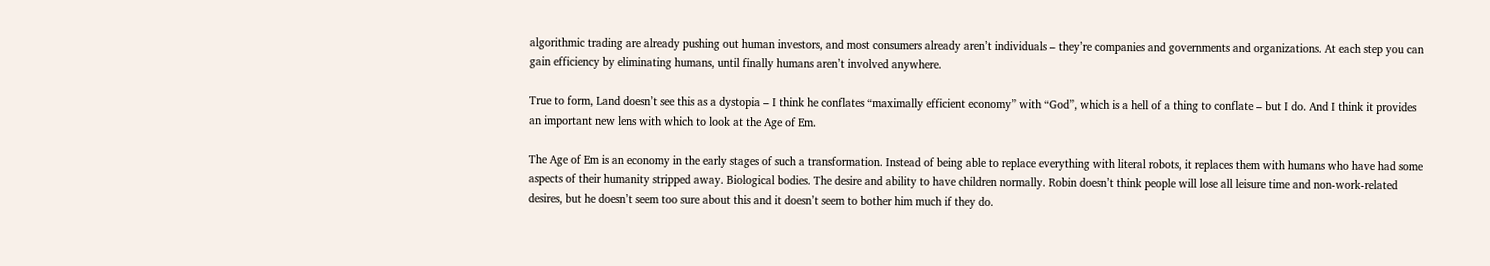algorithmic trading are already pushing out human investors, and most consumers already aren’t individuals – they’re companies and governments and organizations. At each step you can gain efficiency by eliminating humans, until finally humans aren’t involved anywhere.

True to form, Land doesn’t see this as a dystopia – I think he conflates “maximally efficient economy” with “God”, which is a hell of a thing to conflate – but I do. And I think it provides an important new lens with which to look at the Age of Em.

The Age of Em is an economy in the early stages of such a transformation. Instead of being able to replace everything with literal robots, it replaces them with humans who have had some aspects of their humanity stripped away. Biological bodies. The desire and ability to have children normally. Robin doesn’t think people will lose all leisure time and non-work-related desires, but he doesn’t seem too sure about this and it doesn’t seem to bother him much if they do.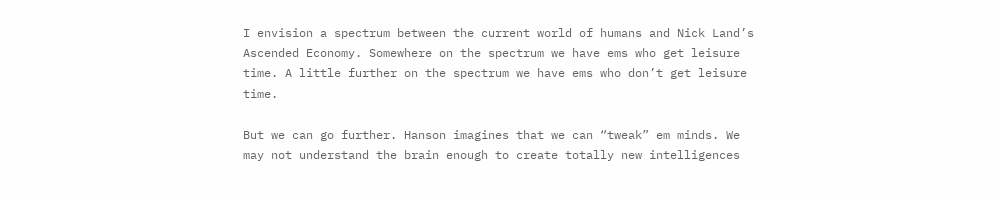I envision a spectrum between the current world of humans and Nick Land’s Ascended Economy. Somewhere on the spectrum we have ems who get leisure time. A little further on the spectrum we have ems who don’t get leisure time.

But we can go further. Hanson imagines that we can “tweak” em minds. We may not understand the brain enough to create totally new intelligences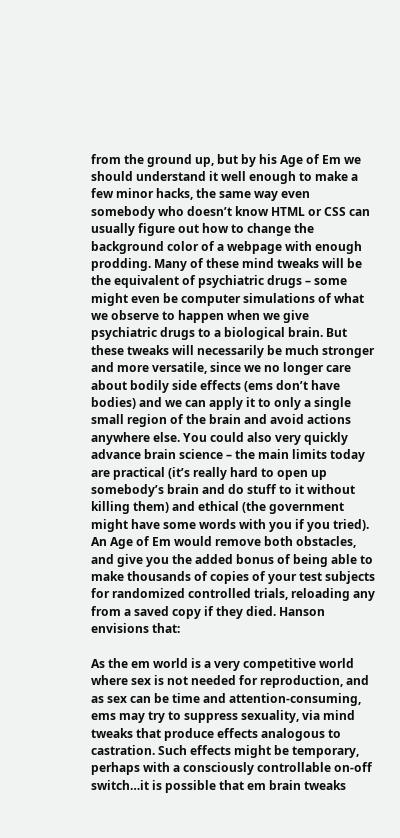from the ground up, but by his Age of Em we should understand it well enough to make a few minor hacks, the same way even somebody who doesn’t know HTML or CSS can usually figure out how to change the background color of a webpage with enough prodding. Many of these mind tweaks will be the equivalent of psychiatric drugs – some might even be computer simulations of what we observe to happen when we give psychiatric drugs to a biological brain. But these tweaks will necessarily be much stronger and more versatile, since we no longer care about bodily side effects (ems don’t have bodies) and we can apply it to only a single small region of the brain and avoid actions anywhere else. You could also very quickly advance brain science – the main limits today are practical (it’s really hard to open up somebody’s brain and do stuff to it without killing them) and ethical (the government might have some words with you if you tried). An Age of Em would remove both obstacles, and give you the added bonus of being able to make thousands of copies of your test subjects for randomized controlled trials, reloading any from a saved copy if they died. Hanson envisions that:

As the em world is a very competitive world where sex is not needed for reproduction, and as sex can be time and attention-consuming, ems may try to suppress sexuality, via mind tweaks that produce effects analogous to castration. Such effects might be temporary, perhaps with a consciously controllable on-off switch…it is possible that em brain tweaks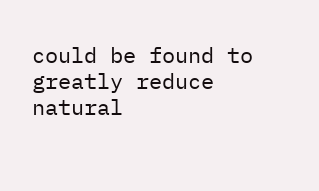could be found to greatly reduce natural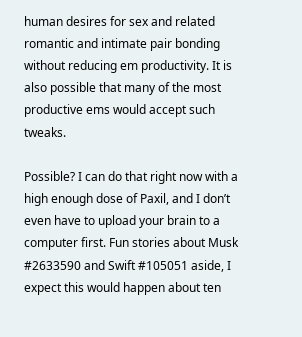human desires for sex and related romantic and intimate pair bonding without reducing em productivity. It is also possible that many of the most productive ems would accept such tweaks.

Possible? I can do that right now with a high enough dose of Paxil, and I don’t even have to upload your brain to a computer first. Fun stories about Musk #2633590 and Swift #105051 aside, I expect this would happen about ten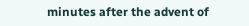minutes after the advent of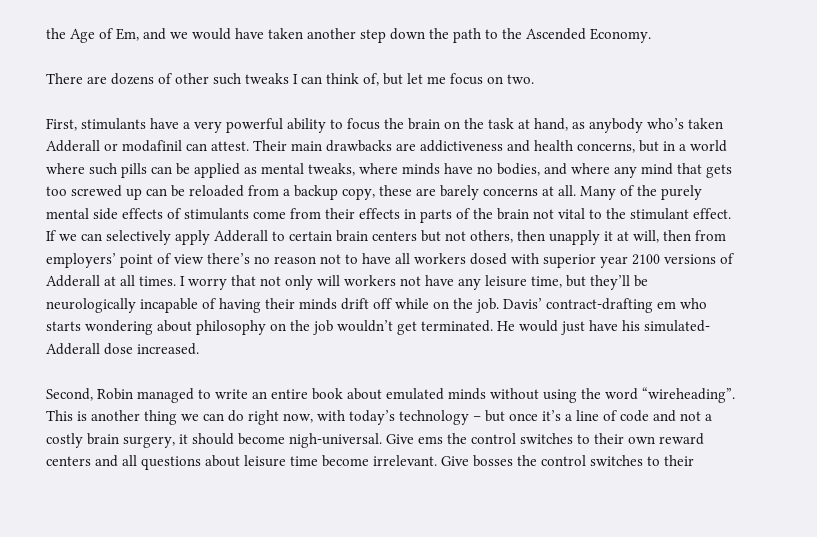the Age of Em, and we would have taken another step down the path to the Ascended Economy.

There are dozens of other such tweaks I can think of, but let me focus on two.

First, stimulants have a very powerful ability to focus the brain on the task at hand, as anybody who’s taken Adderall or modafinil can attest. Their main drawbacks are addictiveness and health concerns, but in a world where such pills can be applied as mental tweaks, where minds have no bodies, and where any mind that gets too screwed up can be reloaded from a backup copy, these are barely concerns at all. Many of the purely mental side effects of stimulants come from their effects in parts of the brain not vital to the stimulant effect. If we can selectively apply Adderall to certain brain centers but not others, then unapply it at will, then from employers’ point of view there’s no reason not to have all workers dosed with superior year 2100 versions of Adderall at all times. I worry that not only will workers not have any leisure time, but they’ll be neurologically incapable of having their minds drift off while on the job. Davis’ contract-drafting em who starts wondering about philosophy on the job wouldn’t get terminated. He would just have his simulated-Adderall dose increased.

Second, Robin managed to write an entire book about emulated minds without using the word “wireheading”. This is another thing we can do right now, with today’s technology – but once it’s a line of code and not a costly brain surgery, it should become nigh-universal. Give ems the control switches to their own reward centers and all questions about leisure time become irrelevant. Give bosses the control switches to their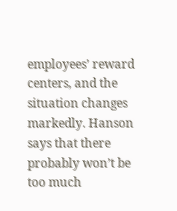employees’ reward centers, and the situation changes markedly. Hanson says that there probably won’t be too much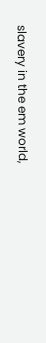slavery in the em world,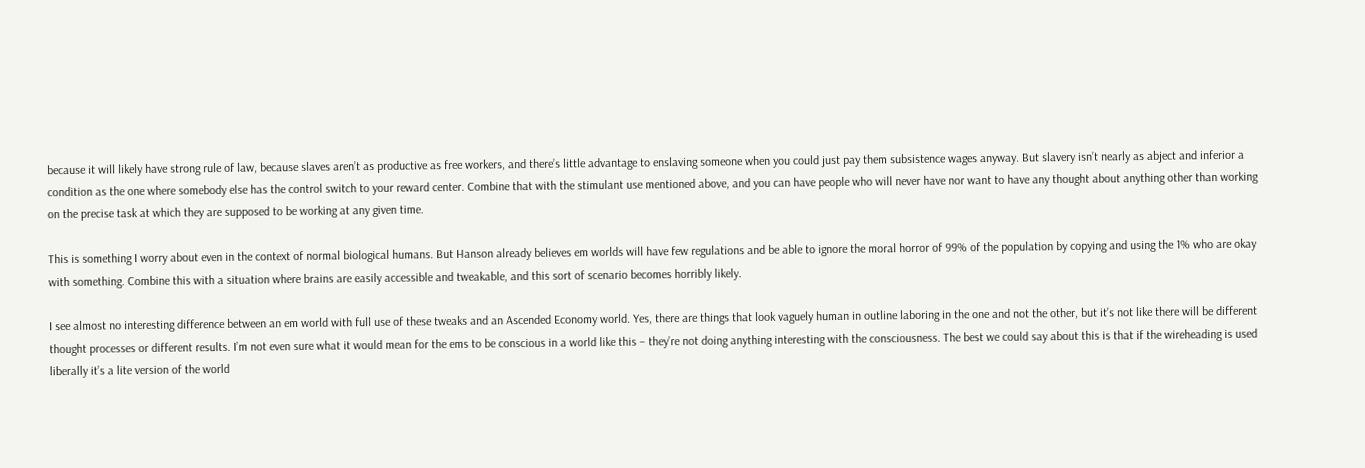because it will likely have strong rule of law, because slaves aren’t as productive as free workers, and there’s little advantage to enslaving someone when you could just pay them subsistence wages anyway. But slavery isn’t nearly as abject and inferior a condition as the one where somebody else has the control switch to your reward center. Combine that with the stimulant use mentioned above, and you can have people who will never have nor want to have any thought about anything other than working on the precise task at which they are supposed to be working at any given time.

This is something I worry about even in the context of normal biological humans. But Hanson already believes em worlds will have few regulations and be able to ignore the moral horror of 99% of the population by copying and using the 1% who are okay with something. Combine this with a situation where brains are easily accessible and tweakable, and this sort of scenario becomes horribly likely.

I see almost no interesting difference between an em world with full use of these tweaks and an Ascended Economy world. Yes, there are things that look vaguely human in outline laboring in the one and not the other, but it’s not like there will be different thought processes or different results. I’m not even sure what it would mean for the ems to be conscious in a world like this – they’re not doing anything interesting with the consciousness. The best we could say about this is that if the wireheading is used liberally it’s a lite version of the world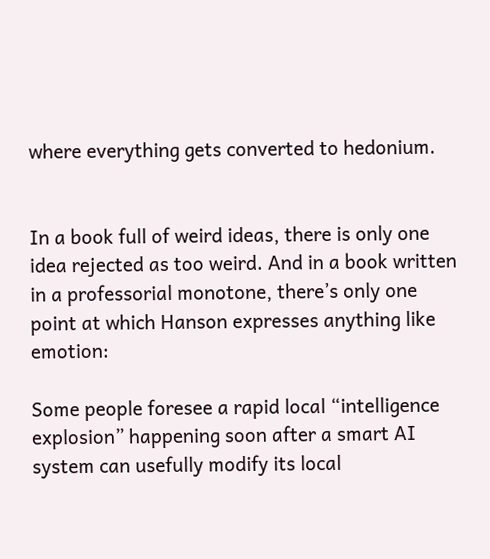where everything gets converted to hedonium.


In a book full of weird ideas, there is only one idea rejected as too weird. And in a book written in a professorial monotone, there’s only one point at which Hanson expresses anything like emotion:

Some people foresee a rapid local “intelligence explosion” happening soon after a smart AI system can usefully modify its local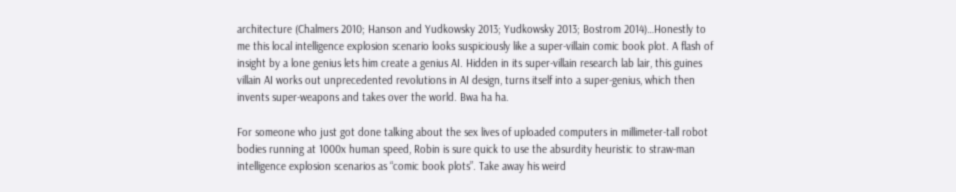architecture (Chalmers 2010; Hanson and Yudkowsky 2013; Yudkowsky 2013; Bostrom 2014)…Honestly to me this local intelligence explosion scenario looks suspiciously like a super-villain comic book plot. A flash of insight by a lone genius lets him create a genius AI. Hidden in its super-villain research lab lair, this guines villain AI works out unprecedented revolutions in AI design, turns itself into a super-genius, which then invents super-weapons and takes over the world. Bwa ha ha.

For someone who just got done talking about the sex lives of uploaded computers in millimeter-tall robot bodies running at 1000x human speed, Robin is sure quick to use the absurdity heuristic to straw-man intelligence explosion scenarios as “comic book plots”. Take away his weird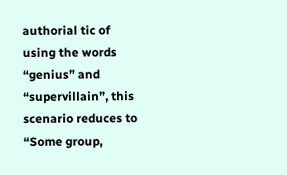authorial tic of using the words “genius” and “supervillain”, this scenario reduces to “Some group,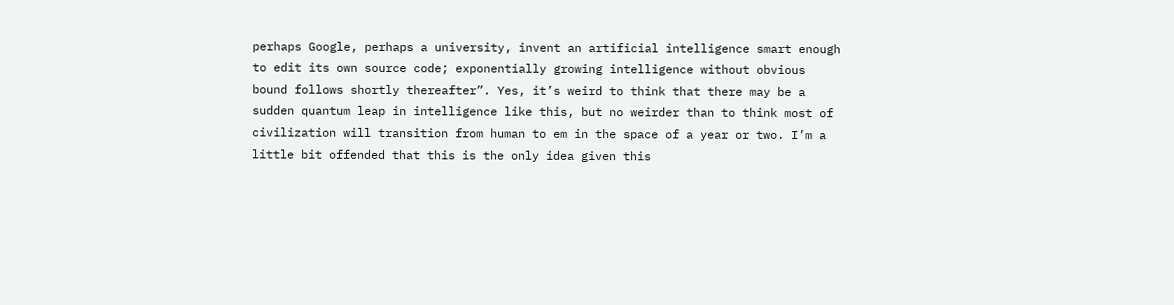perhaps Google, perhaps a university, invent an artificial intelligence smart enough to edit its own source code; exponentially growing intelligence without obvious bound follows shortly thereafter”. Yes, it’s weird to think that there may be a sudden quantum leap in intelligence like this, but no weirder than to think most of civilization will transition from human to em in the space of a year or two. I’m a little bit offended that this is the only idea given this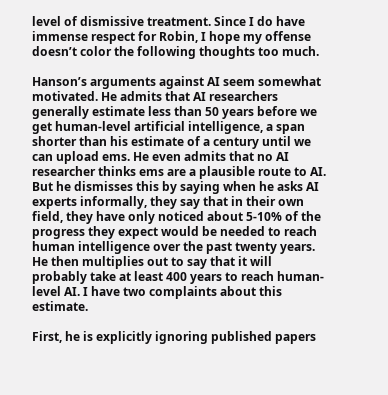level of dismissive treatment. Since I do have immense respect for Robin, I hope my offense doesn’t color the following thoughts too much.

Hanson’s arguments against AI seem somewhat motivated. He admits that AI researchers generally estimate less than 50 years before we get human-level artificial intelligence, a span shorter than his estimate of a century until we can upload ems. He even admits that no AI researcher thinks ems are a plausible route to AI. But he dismisses this by saying when he asks AI experts informally, they say that in their own field, they have only noticed about 5-10% of the progress they expect would be needed to reach human intelligence over the past twenty years. He then multiplies out to say that it will probably take at least 400 years to reach human-level AI. I have two complaints about this estimate.

First, he is explicitly ignoring published papers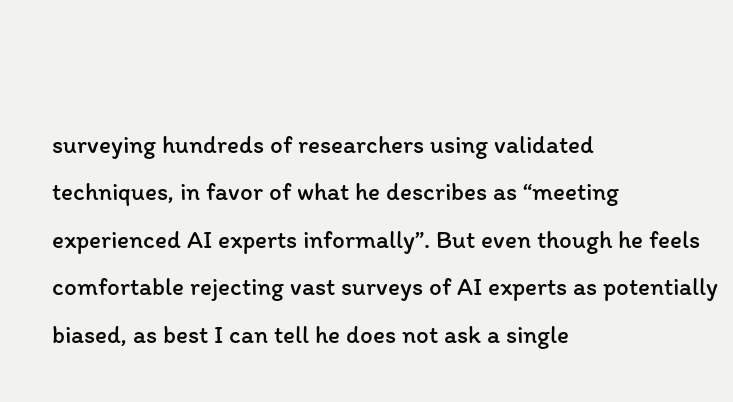surveying hundreds of researchers using validated techniques, in favor of what he describes as “meeting experienced AI experts informally”. But even though he feels comfortable rejecting vast surveys of AI experts as potentially biased, as best I can tell he does not ask a single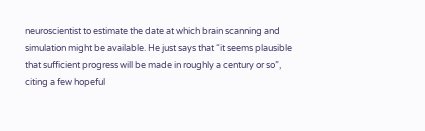neuroscientist to estimate the date at which brain scanning and simulation might be available. He just says that “it seems plausible that sufficient progress will be made in roughly a century or so”, citing a few hopeful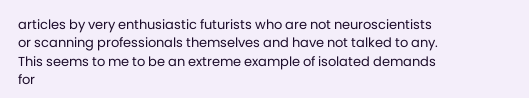articles by very enthusiastic futurists who are not neuroscientists or scanning professionals themselves and have not talked to any. This seems to me to be an extreme example of isolated demands for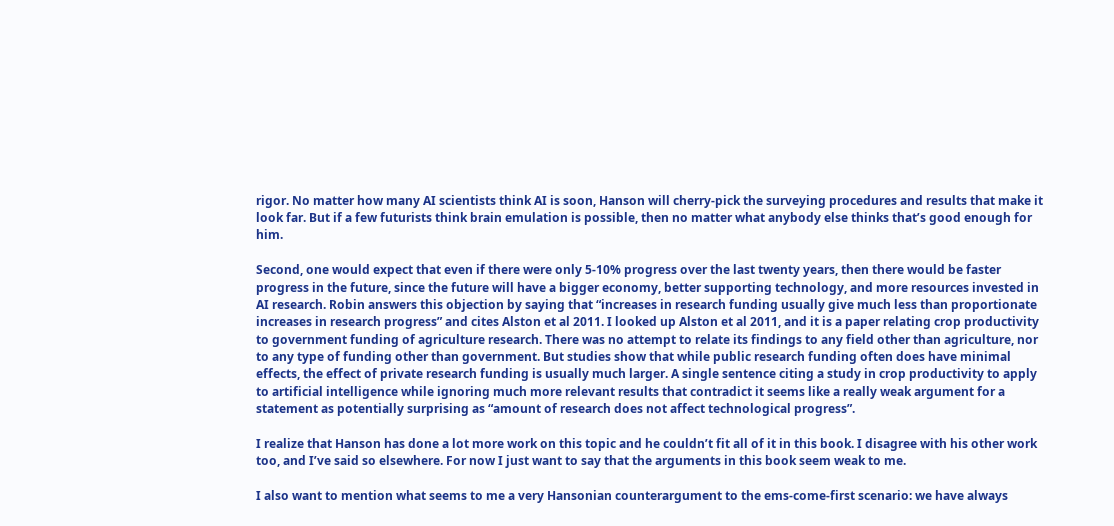rigor. No matter how many AI scientists think AI is soon, Hanson will cherry-pick the surveying procedures and results that make it look far. But if a few futurists think brain emulation is possible, then no matter what anybody else thinks that’s good enough for him.

Second, one would expect that even if there were only 5-10% progress over the last twenty years, then there would be faster progress in the future, since the future will have a bigger economy, better supporting technology, and more resources invested in AI research. Robin answers this objection by saying that “increases in research funding usually give much less than proportionate increases in research progress” and cites Alston et al 2011. I looked up Alston et al 2011, and it is a paper relating crop productivity to government funding of agriculture research. There was no attempt to relate its findings to any field other than agriculture, nor to any type of funding other than government. But studies show that while public research funding often does have minimal effects, the effect of private research funding is usually much larger. A single sentence citing a study in crop productivity to apply to artificial intelligence while ignoring much more relevant results that contradict it seems like a really weak argument for a statement as potentially surprising as “amount of research does not affect technological progress”.

I realize that Hanson has done a lot more work on this topic and he couldn’t fit all of it in this book. I disagree with his other work too, and I’ve said so elsewhere. For now I just want to say that the arguments in this book seem weak to me.

I also want to mention what seems to me a very Hansonian counterargument to the ems-come-first scenario: we have always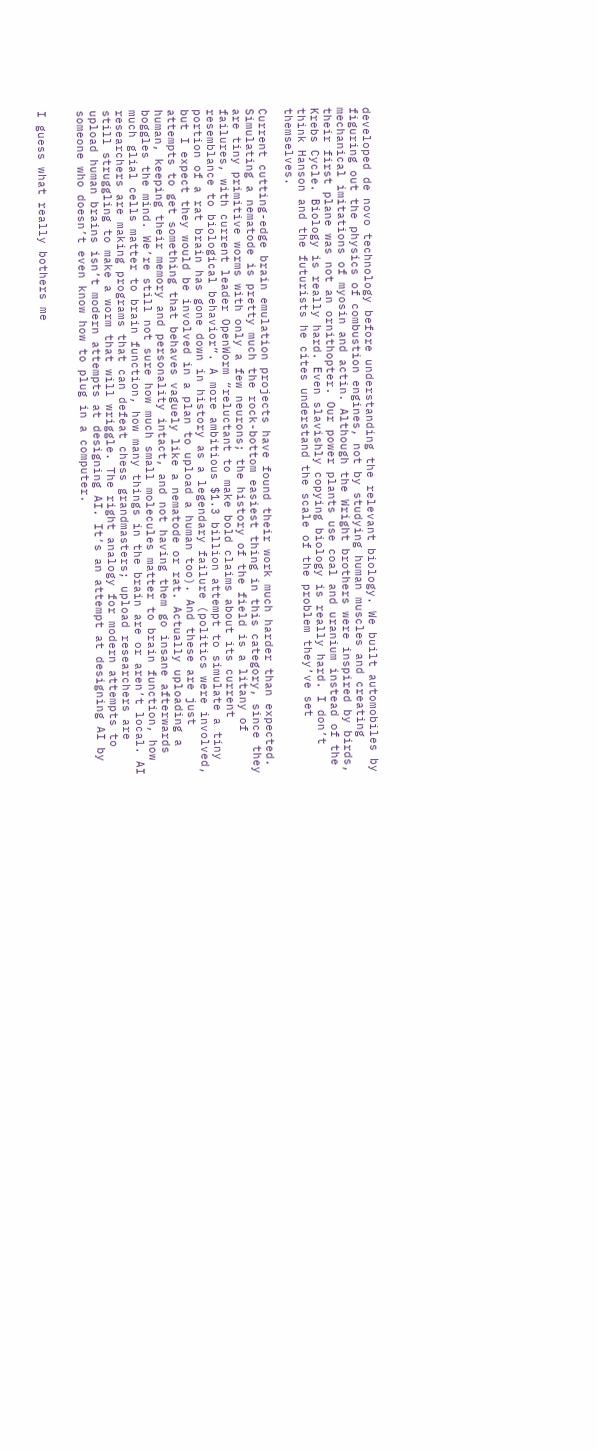developed de novo technology before understanding the relevant biology. We built automobiles by figuring out the physics of combustion engines, not by studying human muscles and creating mechanical imitations of myosin and actin. Although the Wright brothers were inspired by birds, their first plane was not an ornithopter. Our power plants use coal and uranium instead of the Krebs Cycle. Biology is really hard. Even slavishly copying biology is really hard. I don’t think Hanson and the futurists he cites understand the scale of the problem they’ve set themselves.

Current cutting-edge brain emulation projects have found their work much harder than expected. Simulating a nematode is pretty much the rock-bottom easiest thing in this category, since they are tiny primitive worms with only a few neurons; the history of the field is a litany of failures, with current leader OpenWorm “reluctant to make bold claims about its current resemblance to biological behavior”. A more ambitious $1.3 billion attempt to simulate a tiny portion of a rat brain has gone down in history as a legendary failure (politics were involved, but I expect they would be involved in a plan to upload a human too). And these are just attempts to get something that behaves vaguely like a nematode or rat. Actually uploading a human, keeping their memory and personality intact, and not having them go insane afterwards boggles the mind. We’re still not sure how much small molecules matter to brain function, how much glial cells matter to brain function, how many things in the brain are or aren’t local. AI researchers are making programs that can defeat chess grandmasters; upload researchers are still struggling to make a worm that will wriggle. The right analogy for modern attempts to upload human brains isn’t modern attempts at designing AI. It’s an attempt at designing AI by someone who doesn’t even know how to plug in a computer.


I guess what really bothers me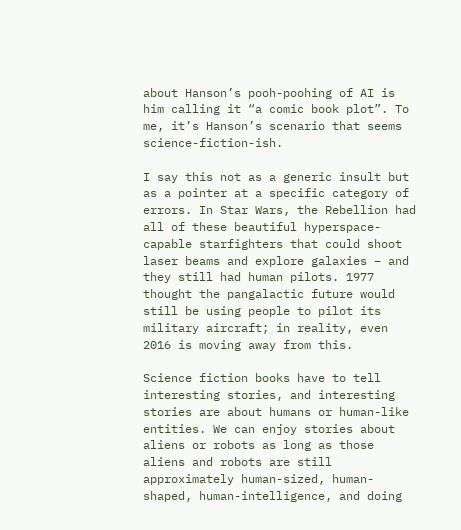about Hanson’s pooh-poohing of AI is him calling it “a comic book plot”. To me, it’s Hanson’s scenario that seems science-fiction-ish.

I say this not as a generic insult but as a pointer at a specific category of errors. In Star Wars, the Rebellion had all of these beautiful hyperspace-capable starfighters that could shoot laser beams and explore galaxies – and they still had human pilots. 1977 thought the pangalactic future would still be using people to pilot its military aircraft; in reality, even 2016 is moving away from this.

Science fiction books have to tell interesting stories, and interesting stories are about humans or human-like entities. We can enjoy stories about aliens or robots as long as those aliens and robots are still approximately human-sized, human-shaped, human-intelligence, and doing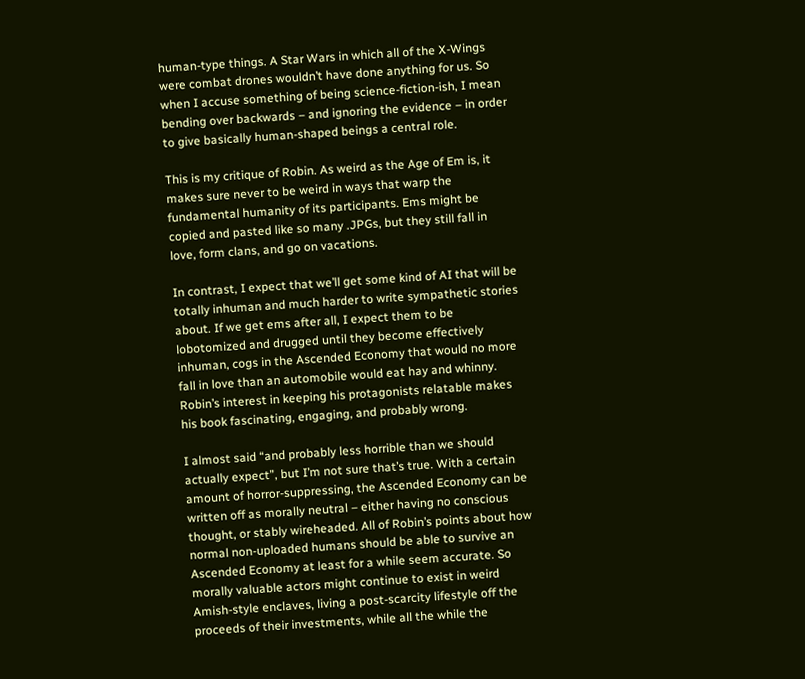human-type things. A Star Wars in which all of the X-Wings were combat drones wouldn’t have done anything for us. So when I accuse something of being science-fiction-ish, I mean bending over backwards – and ignoring the evidence – in order to give basically human-shaped beings a central role.

This is my critique of Robin. As weird as the Age of Em is, it makes sure never to be weird in ways that warp the fundamental humanity of its participants. Ems might be copied and pasted like so many .JPGs, but they still fall in love, form clans, and go on vacations.

In contrast, I expect that we’ll get some kind of AI that will be totally inhuman and much harder to write sympathetic stories about. If we get ems after all, I expect them to be lobotomized and drugged until they become effectively inhuman, cogs in the Ascended Economy that would no more fall in love than an automobile would eat hay and whinny. Robin’s interest in keeping his protagonists relatable makes his book fascinating, engaging, and probably wrong.

I almost said “and probably less horrible than we should actually expect”, but I’m not sure that’s true. With a certain amount of horror-suppressing, the Ascended Economy can be written off as morally neutral – either having no conscious thought, or stably wireheaded. All of Robin’s points about how normal non-uploaded humans should be able to survive an Ascended Economy at least for a while seem accurate. So morally valuable actors might continue to exist in weird Amish-style enclaves, living a post-scarcity lifestyle off the proceeds of their investments, while all the while the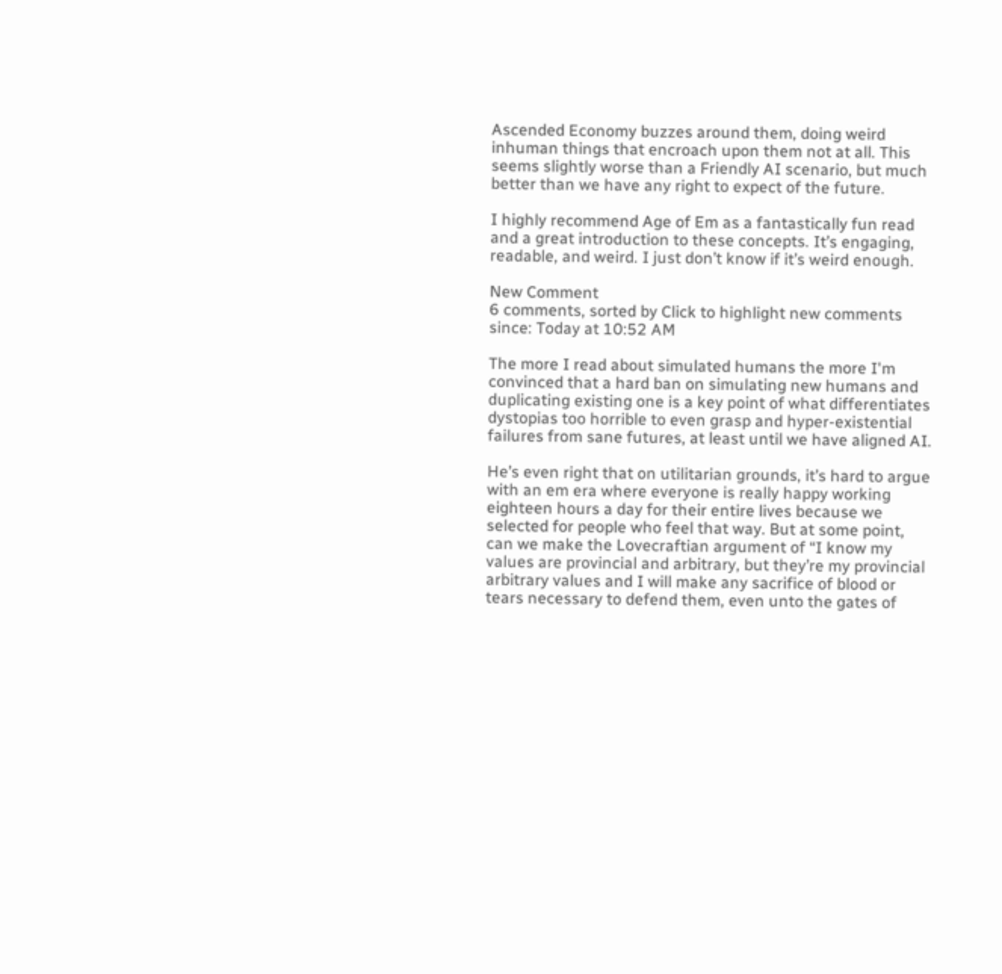Ascended Economy buzzes around them, doing weird inhuman things that encroach upon them not at all. This seems slightly worse than a Friendly AI scenario, but much better than we have any right to expect of the future.

I highly recommend Age of Em as a fantastically fun read and a great introduction to these concepts. It’s engaging, readable, and weird. I just don’t know if it’s weird enough.

New Comment
6 comments, sorted by Click to highlight new comments since: Today at 10:52 AM

The more I read about simulated humans the more I'm convinced that a hard ban on simulating new humans and duplicating existing one is a key point of what differentiates dystopias too horrible to even grasp and hyper-existential failures from sane futures, at least until we have aligned AI.

He’s even right that on utilitarian grounds, it’s hard to argue with an em era where everyone is really happy working eighteen hours a day for their entire lives because we selected for people who feel that way. But at some point, can we make the Lovecraftian argument of “I know my values are provincial and arbitrary, but they’re my provincial arbitrary values and I will make any sacrifice of blood or tears necessary to defend them, even unto the gates of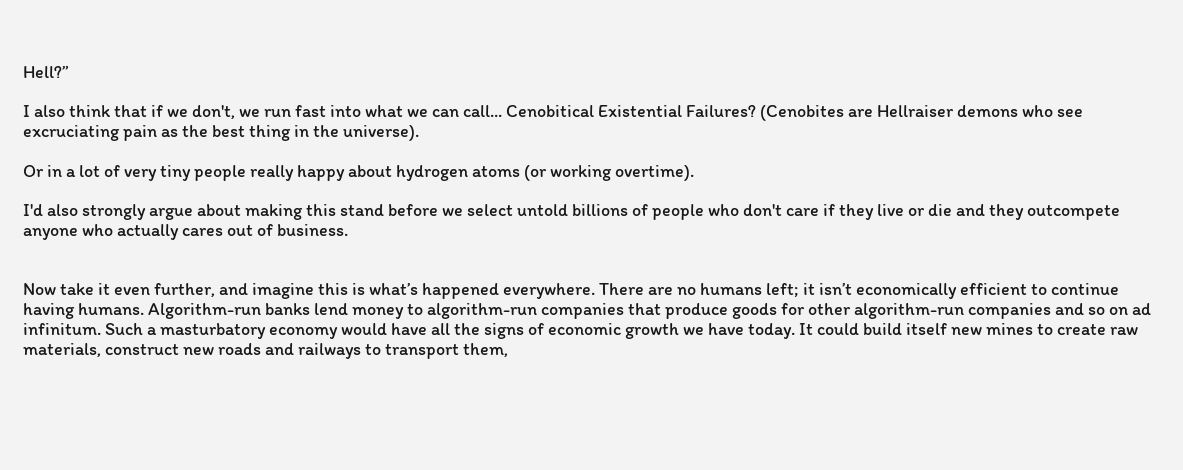Hell?”

I also think that if we don't, we run fast into what we can call... Cenobitical Existential Failures? (Cenobites are Hellraiser demons who see excruciating pain as the best thing in the universe).

Or in a lot of very tiny people really happy about hydrogen atoms (or working overtime).

I'd also strongly argue about making this stand before we select untold billions of people who don't care if they live or die and they outcompete anyone who actually cares out of business.


Now take it even further, and imagine this is what’s happened everywhere. There are no humans left; it isn’t economically efficient to continue having humans. Algorithm-run banks lend money to algorithm-run companies that produce goods for other algorithm-run companies and so on ad infinitum. Such a masturbatory economy would have all the signs of economic growth we have today. It could build itself new mines to create raw materials, construct new roads and railways to transport them,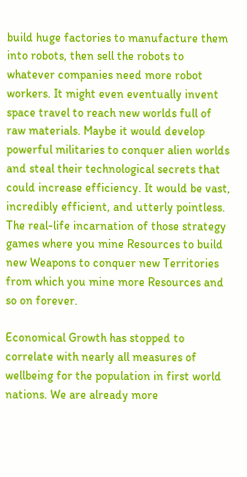build huge factories to manufacture them into robots, then sell the robots to whatever companies need more robot workers. It might even eventually invent space travel to reach new worlds full of raw materials. Maybe it would develop powerful militaries to conquer alien worlds and steal their technological secrets that could increase efficiency. It would be vast, incredibly efficient, and utterly pointless. The real-life incarnation of those strategy games where you mine Resources to build new Weapons to conquer new Territories from which you mine more Resources and so on forever.

Economical Growth has stopped to correlate with nearly all measures of wellbeing for the population in first world nations. We are already more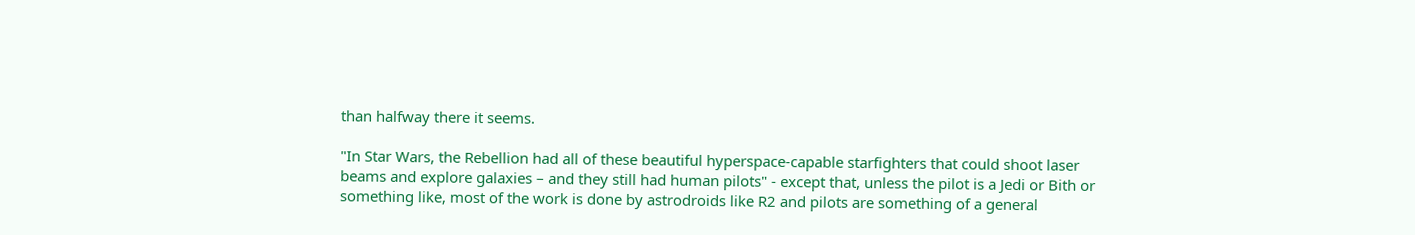than halfway there it seems.

"In Star Wars, the Rebellion had all of these beautiful hyperspace-capable starfighters that could shoot laser beams and explore galaxies – and they still had human pilots" - except that, unless the pilot is a Jedi or Bith or something like, most of the work is done by astrodroids like R2 and pilots are something of a general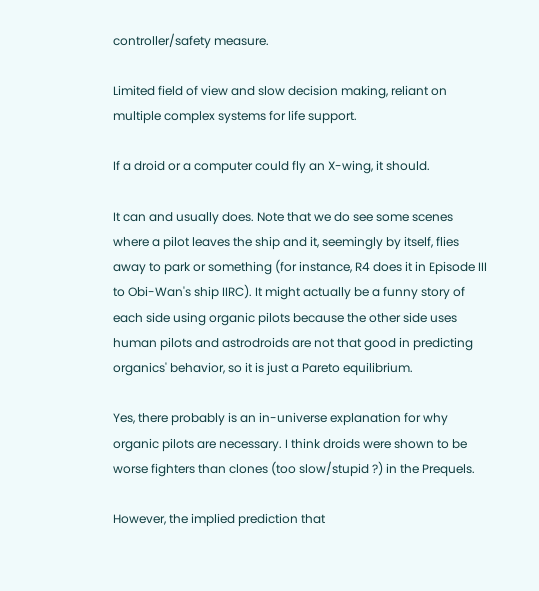controller/safety measure.

Limited field of view and slow decision making, reliant on multiple complex systems for life support.

If a droid or a computer could fly an X-wing, it should.

It can and usually does. Note that we do see some scenes where a pilot leaves the ship and it, seemingly by itself, flies away to park or something (for instance, R4 does it in Episode III to Obi-Wan's ship IIRC). It might actually be a funny story of each side using organic pilots because the other side uses human pilots and astrodroids are not that good in predicting organics' behavior, so it is just a Pareto equilibrium.

Yes, there probably is an in-universe explanation for why organic pilots are necessary. I think droids were shown to be worse fighters than clones (too slow/stupid ?) in the Prequels.

However, the implied prediction that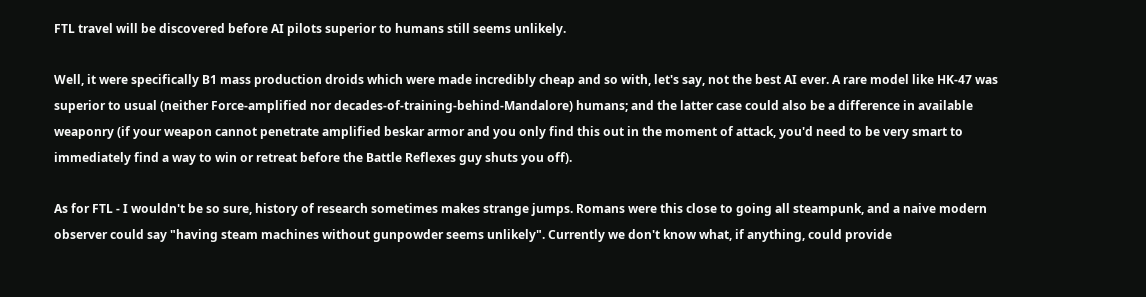FTL travel will be discovered before AI pilots superior to humans still seems unlikely.

Well, it were specifically B1 mass production droids which were made incredibly cheap and so with, let's say, not the best AI ever. A rare model like HK-47 was superior to usual (neither Force-amplified nor decades-of-training-behind-Mandalore) humans; and the latter case could also be a difference in available weaponry (if your weapon cannot penetrate amplified beskar armor and you only find this out in the moment of attack, you'd need to be very smart to immediately find a way to win or retreat before the Battle Reflexes guy shuts you off).

As for FTL - I wouldn't be so sure, history of research sometimes makes strange jumps. Romans were this close to going all steampunk, and a naive modern observer could say "having steam machines without gunpowder seems unlikely". Currently we don't know what, if anything, could provide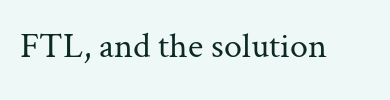FTL, and the solution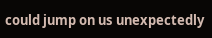could jump on us unexpectedly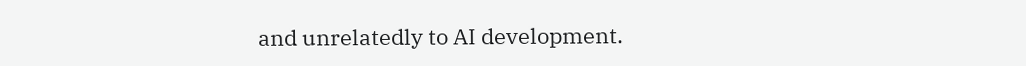and unrelatedly to AI development.